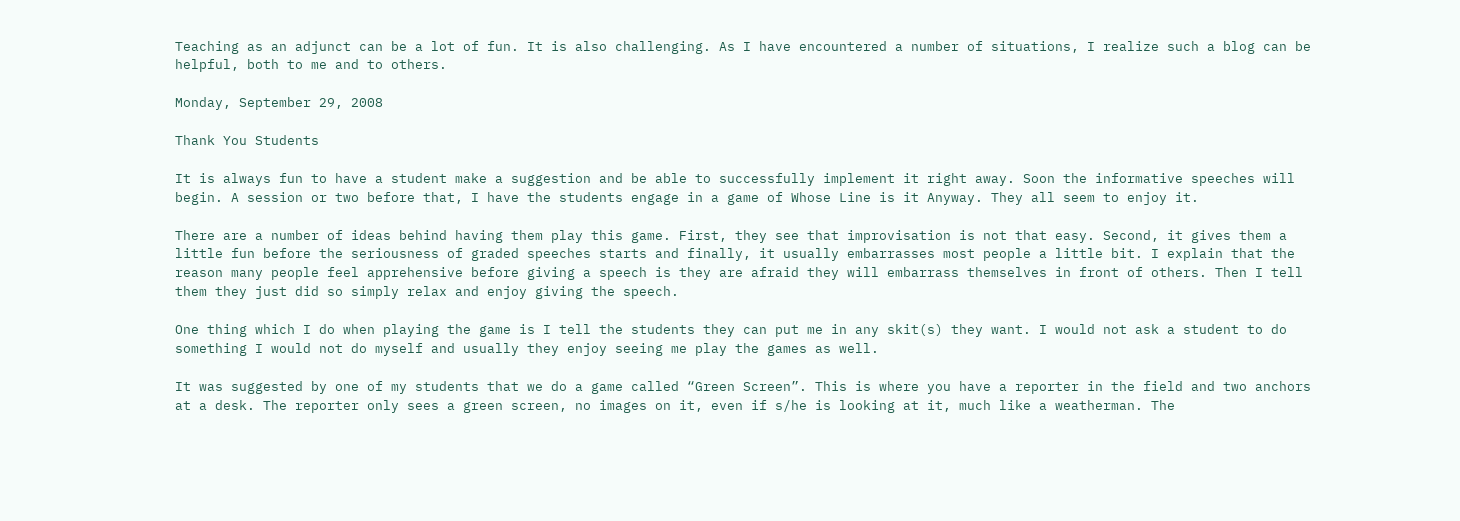Teaching as an adjunct can be a lot of fun. It is also challenging. As I have encountered a number of situations, I realize such a blog can be helpful, both to me and to others.

Monday, September 29, 2008

Thank You Students

It is always fun to have a student make a suggestion and be able to successfully implement it right away. Soon the informative speeches will begin. A session or two before that, I have the students engage in a game of Whose Line is it Anyway. They all seem to enjoy it.

There are a number of ideas behind having them play this game. First, they see that improvisation is not that easy. Second, it gives them a little fun before the seriousness of graded speeches starts and finally, it usually embarrasses most people a little bit. I explain that the reason many people feel apprehensive before giving a speech is they are afraid they will embarrass themselves in front of others. Then I tell them they just did so simply relax and enjoy giving the speech.

One thing which I do when playing the game is I tell the students they can put me in any skit(s) they want. I would not ask a student to do something I would not do myself and usually they enjoy seeing me play the games as well.

It was suggested by one of my students that we do a game called “Green Screen”. This is where you have a reporter in the field and two anchors at a desk. The reporter only sees a green screen, no images on it, even if s/he is looking at it, much like a weatherman. The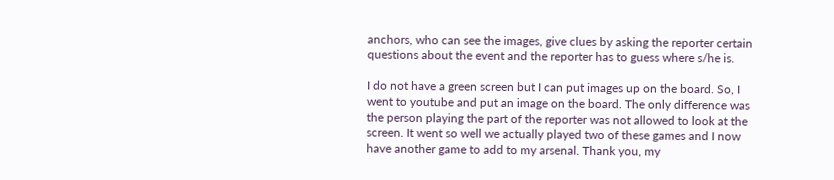anchors, who can see the images, give clues by asking the reporter certain questions about the event and the reporter has to guess where s/he is.

I do not have a green screen but I can put images up on the board. So, I went to youtube and put an image on the board. The only difference was the person playing the part of the reporter was not allowed to look at the screen. It went so well we actually played two of these games and I now have another game to add to my arsenal. Thank you, my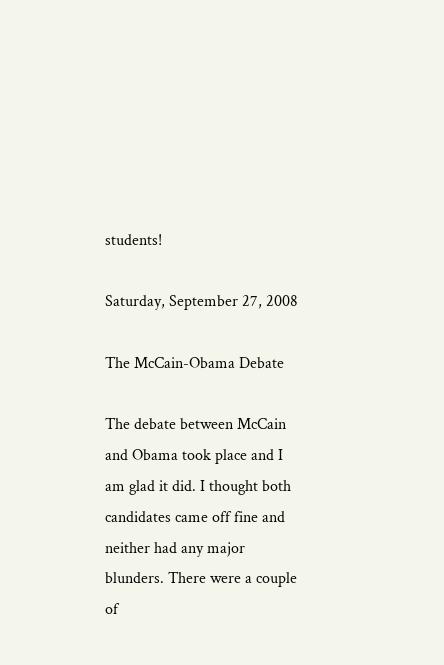students!

Saturday, September 27, 2008

The McCain-Obama Debate

The debate between McCain and Obama took place and I am glad it did. I thought both candidates came off fine and neither had any major blunders. There were a couple of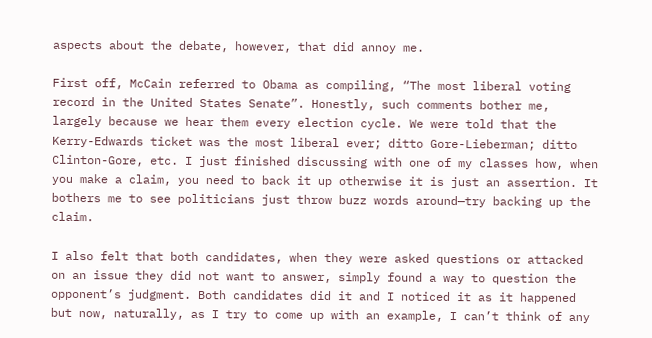aspects about the debate, however, that did annoy me.

First off, McCain referred to Obama as compiling, “The most liberal voting record in the United States Senate”. Honestly, such comments bother me, largely because we hear them every election cycle. We were told that the Kerry-Edwards ticket was the most liberal ever; ditto Gore-Lieberman; ditto Clinton-Gore, etc. I just finished discussing with one of my classes how, when you make a claim, you need to back it up otherwise it is just an assertion. It bothers me to see politicians just throw buzz words around—try backing up the claim.

I also felt that both candidates, when they were asked questions or attacked on an issue they did not want to answer, simply found a way to question the opponent’s judgment. Both candidates did it and I noticed it as it happened but now, naturally, as I try to come up with an example, I can’t think of any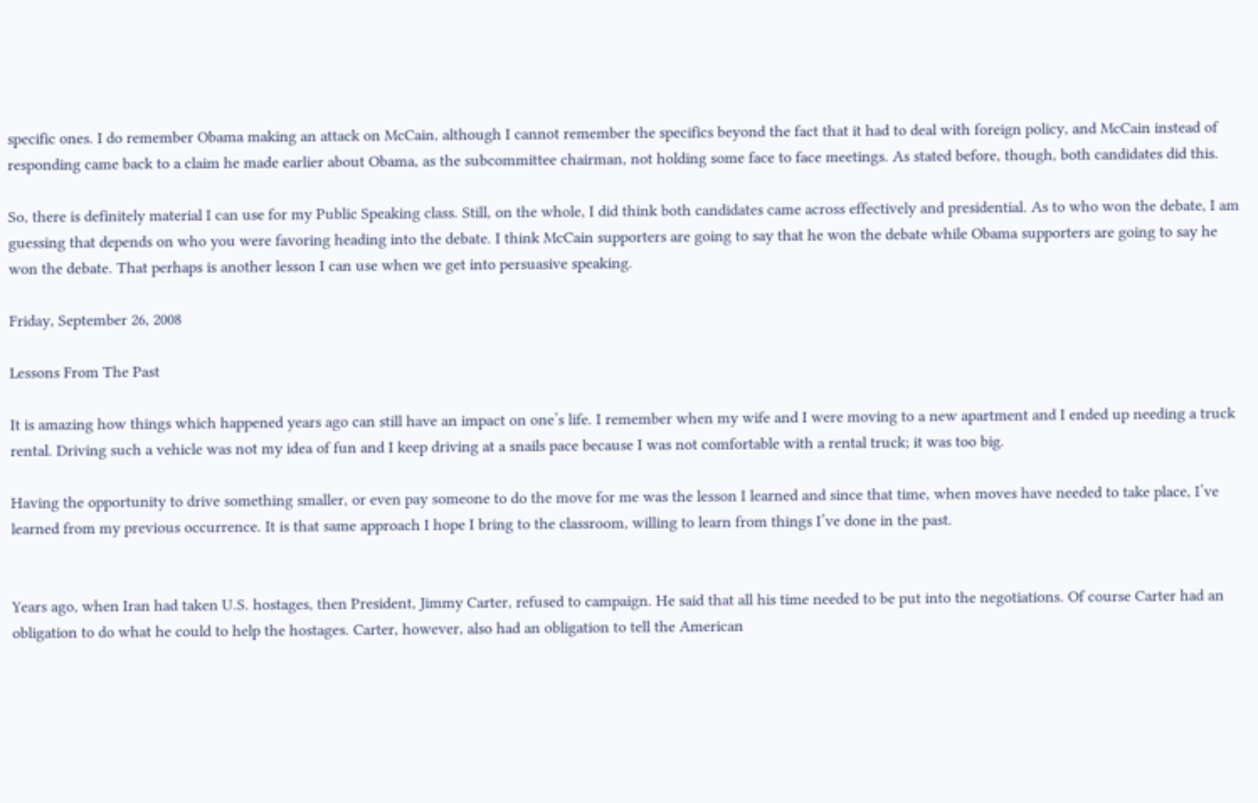specific ones. I do remember Obama making an attack on McCain, although I cannot remember the specifics beyond the fact that it had to deal with foreign policy, and McCain instead of responding came back to a claim he made earlier about Obama, as the subcommittee chairman, not holding some face to face meetings. As stated before, though, both candidates did this.

So, there is definitely material I can use for my Public Speaking class. Still, on the whole, I did think both candidates came across effectively and presidential. As to who won the debate, I am guessing that depends on who you were favoring heading into the debate. I think McCain supporters are going to say that he won the debate while Obama supporters are going to say he won the debate. That perhaps is another lesson I can use when we get into persuasive speaking.

Friday, September 26, 2008

Lessons From The Past

It is amazing how things which happened years ago can still have an impact on one’s life. I remember when my wife and I were moving to a new apartment and I ended up needing a truck rental. Driving such a vehicle was not my idea of fun and I keep driving at a snails pace because I was not comfortable with a rental truck; it was too big.

Having the opportunity to drive something smaller, or even pay someone to do the move for me was the lesson I learned and since that time, when moves have needed to take place, I’ve learned from my previous occurrence. It is that same approach I hope I bring to the classroom, willing to learn from things I’ve done in the past.


Years ago, when Iran had taken U.S. hostages, then President, Jimmy Carter, refused to campaign. He said that all his time needed to be put into the negotiations. Of course Carter had an obligation to do what he could to help the hostages. Carter, however, also had an obligation to tell the American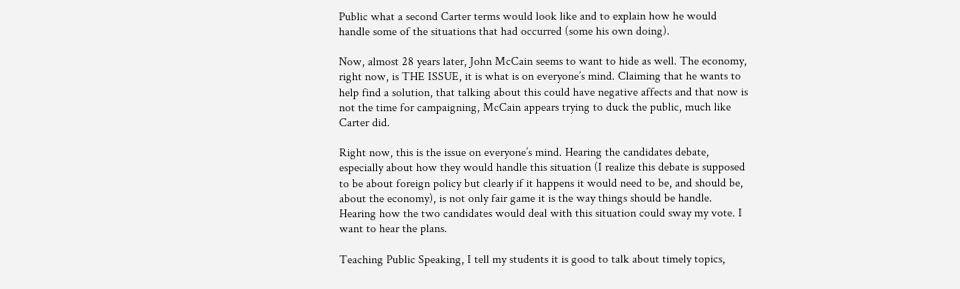Public what a second Carter terms would look like and to explain how he would handle some of the situations that had occurred (some his own doing).

Now, almost 28 years later, John McCain seems to want to hide as well. The economy, right now, is THE ISSUE, it is what is on everyone’s mind. Claiming that he wants to help find a solution, that talking about this could have negative affects and that now is not the time for campaigning, McCain appears trying to duck the public, much like Carter did.

Right now, this is the issue on everyone’s mind. Hearing the candidates debate, especially about how they would handle this situation (I realize this debate is supposed to be about foreign policy but clearly if it happens it would need to be, and should be, about the economy), is not only fair game it is the way things should be handle. Hearing how the two candidates would deal with this situation could sway my vote. I want to hear the plans.

Teaching Public Speaking, I tell my students it is good to talk about timely topics,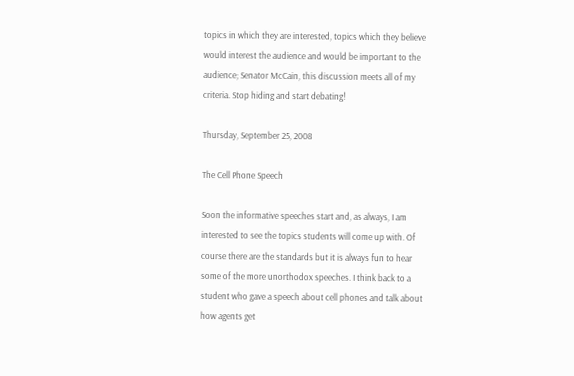topics in which they are interested, topics which they believe would interest the audience and would be important to the audience; Senator McCain, this discussion meets all of my criteria. Stop hiding and start debating!

Thursday, September 25, 2008

The Cell Phone Speech

Soon the informative speeches start and, as always, I am interested to see the topics students will come up with. Of course there are the standards but it is always fun to hear some of the more unorthodox speeches. I think back to a student who gave a speech about cell phones and talk about how agents get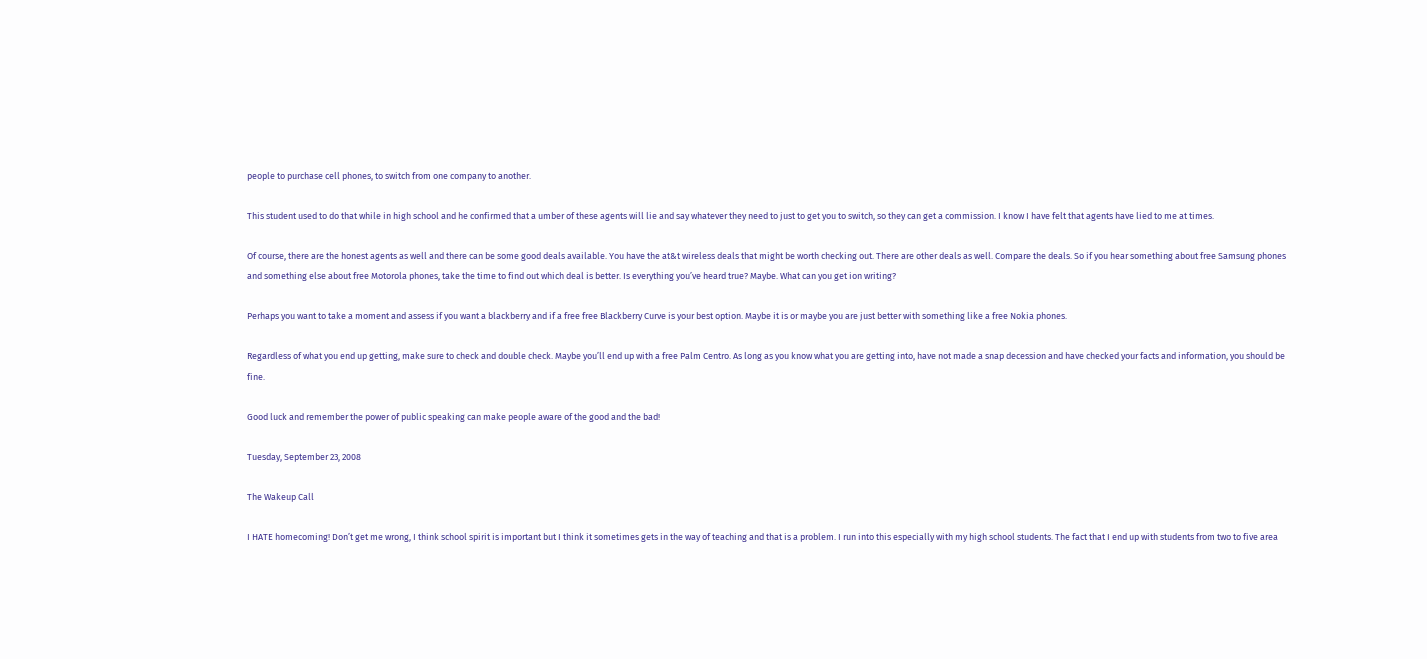people to purchase cell phones, to switch from one company to another.

This student used to do that while in high school and he confirmed that a umber of these agents will lie and say whatever they need to just to get you to switch, so they can get a commission. I know I have felt that agents have lied to me at times.

Of course, there are the honest agents as well and there can be some good deals available. You have the at&t wireless deals that might be worth checking out. There are other deals as well. Compare the deals. So if you hear something about free Samsung phones and something else about free Motorola phones, take the time to find out which deal is better. Is everything you’ve heard true? Maybe. What can you get ion writing?

Perhaps you want to take a moment and assess if you want a blackberry and if a free free Blackberry Curve is your best option. Maybe it is or maybe you are just better with something like a free Nokia phones.

Regardless of what you end up getting, make sure to check and double check. Maybe you’ll end up with a free Palm Centro. As long as you know what you are getting into, have not made a snap decession and have checked your facts and information, you should be fine.

Good luck and remember the power of public speaking can make people aware of the good and the bad!

Tuesday, September 23, 2008

The Wakeup Call

I HATE homecoming! Don’t get me wrong, I think school spirit is important but I think it sometimes gets in the way of teaching and that is a problem. I run into this especially with my high school students. The fact that I end up with students from two to five area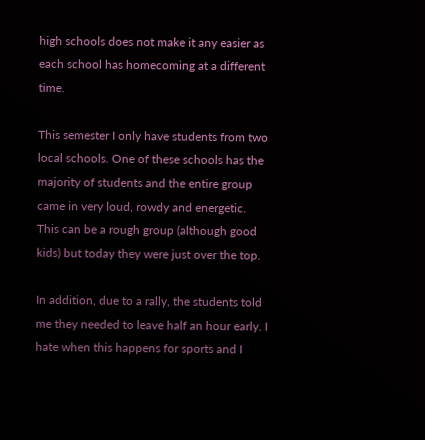high schools does not make it any easier as each school has homecoming at a different time.

This semester I only have students from two local schools. One of these schools has the majority of students and the entire group came in very loud, rowdy and energetic. This can be a rough group (although good kids) but today they were just over the top.

In addition, due to a rally, the students told me they needed to leave half an hour early. I hate when this happens for sports and I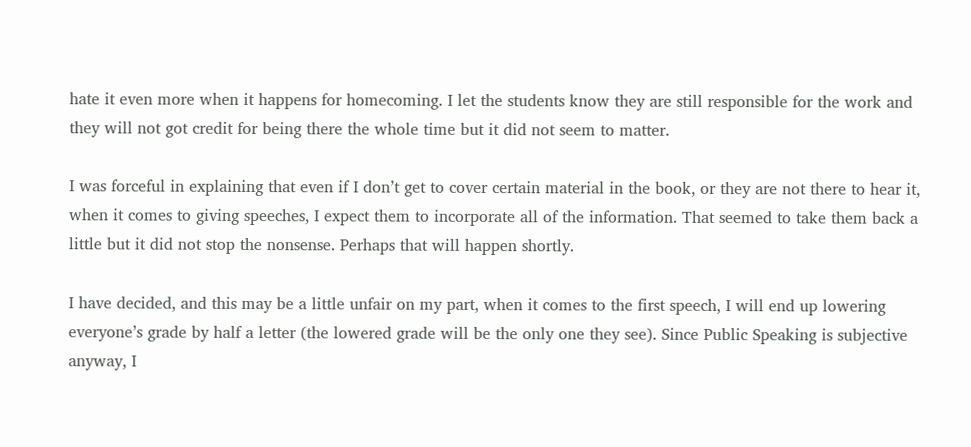hate it even more when it happens for homecoming. I let the students know they are still responsible for the work and they will not got credit for being there the whole time but it did not seem to matter.

I was forceful in explaining that even if I don’t get to cover certain material in the book, or they are not there to hear it, when it comes to giving speeches, I expect them to incorporate all of the information. That seemed to take them back a little but it did not stop the nonsense. Perhaps that will happen shortly.

I have decided, and this may be a little unfair on my part, when it comes to the first speech, I will end up lowering everyone’s grade by half a letter (the lowered grade will be the only one they see). Since Public Speaking is subjective anyway, I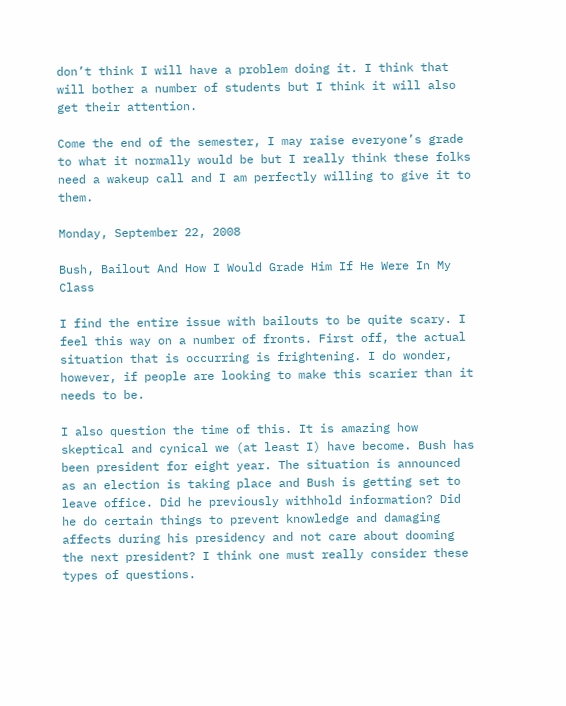don’t think I will have a problem doing it. I think that will bother a number of students but I think it will also get their attention.

Come the end of the semester, I may raise everyone’s grade to what it normally would be but I really think these folks need a wakeup call and I am perfectly willing to give it to them.

Monday, September 22, 2008

Bush, Bailout And How I Would Grade Him If He Were In My Class

I find the entire issue with bailouts to be quite scary. I feel this way on a number of fronts. First off, the actual situation that is occurring is frightening. I do wonder, however, if people are looking to make this scarier than it needs to be.

I also question the time of this. It is amazing how skeptical and cynical we (at least I) have become. Bush has been president for eight year. The situation is announced as an election is taking place and Bush is getting set to leave office. Did he previously withhold information? Did he do certain things to prevent knowledge and damaging affects during his presidency and not care about dooming the next president? I think one must really consider these types of questions.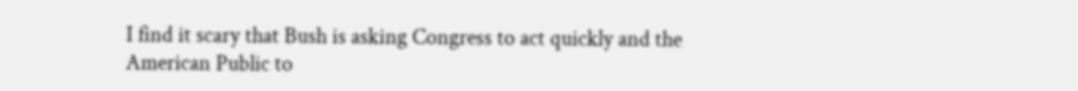I find it scary that Bush is asking Congress to act quickly and the American Public to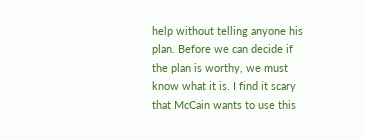help without telling anyone his plan. Before we can decide if the plan is worthy, we must know what it is. I find it scary that McCain wants to use this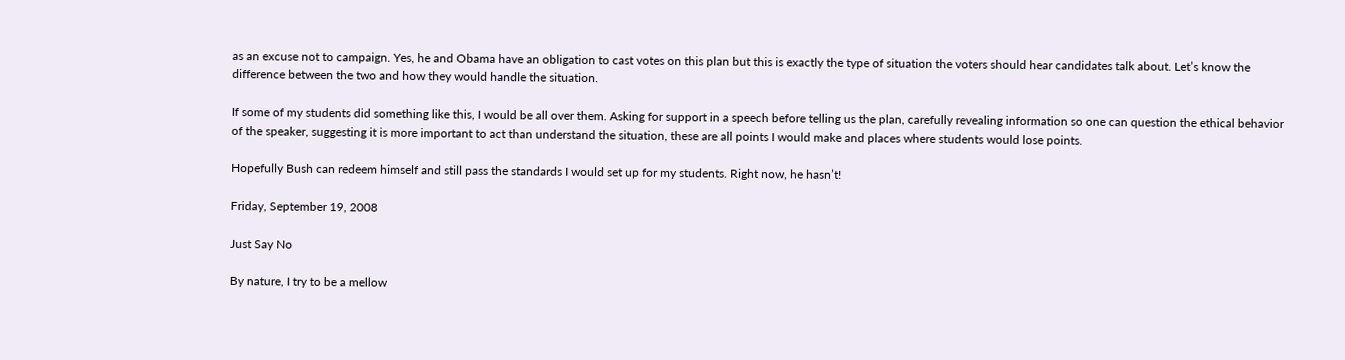as an excuse not to campaign. Yes, he and Obama have an obligation to cast votes on this plan but this is exactly the type of situation the voters should hear candidates talk about. Let’s know the difference between the two and how they would handle the situation.

If some of my students did something like this, I would be all over them. Asking for support in a speech before telling us the plan, carefully revealing information so one can question the ethical behavior of the speaker, suggesting it is more important to act than understand the situation, these are all points I would make and places where students would lose points.

Hopefully Bush can redeem himself and still pass the standards I would set up for my students. Right now, he hasn’t!

Friday, September 19, 2008

Just Say No

By nature, I try to be a mellow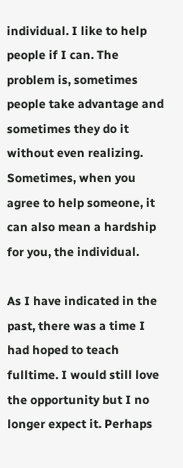individual. I like to help people if I can. The problem is, sometimes people take advantage and sometimes they do it without even realizing. Sometimes, when you agree to help someone, it can also mean a hardship for you, the individual.

As I have indicated in the past, there was a time I had hoped to teach fulltime. I would still love the opportunity but I no longer expect it. Perhaps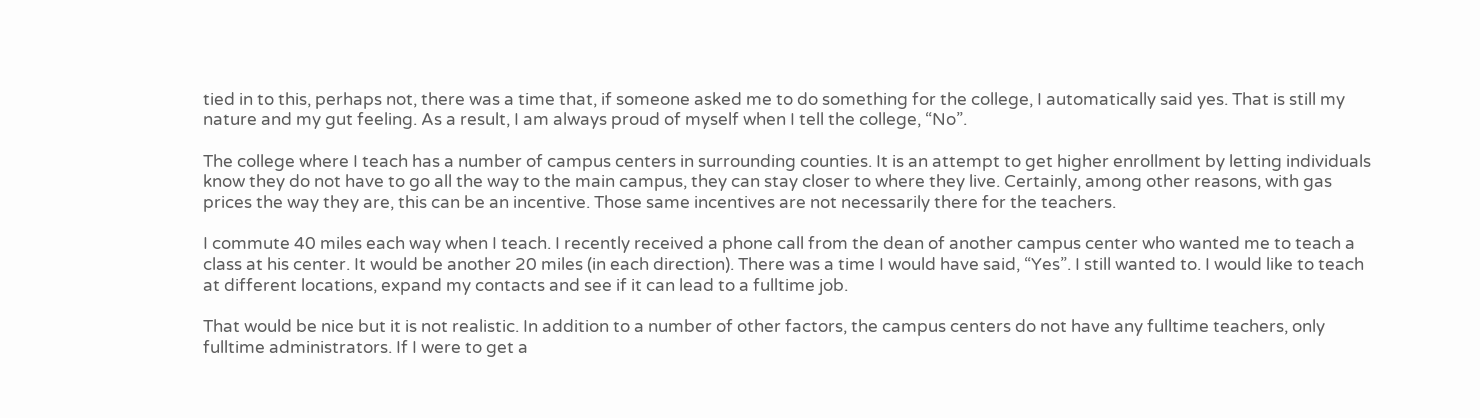tied in to this, perhaps not, there was a time that, if someone asked me to do something for the college, I automatically said yes. That is still my nature and my gut feeling. As a result, I am always proud of myself when I tell the college, “No”.

The college where I teach has a number of campus centers in surrounding counties. It is an attempt to get higher enrollment by letting individuals know they do not have to go all the way to the main campus, they can stay closer to where they live. Certainly, among other reasons, with gas prices the way they are, this can be an incentive. Those same incentives are not necessarily there for the teachers.

I commute 40 miles each way when I teach. I recently received a phone call from the dean of another campus center who wanted me to teach a class at his center. It would be another 20 miles (in each direction). There was a time I would have said, “Yes”. I still wanted to. I would like to teach at different locations, expand my contacts and see if it can lead to a fulltime job.

That would be nice but it is not realistic. In addition to a number of other factors, the campus centers do not have any fulltime teachers, only fulltime administrators. If I were to get a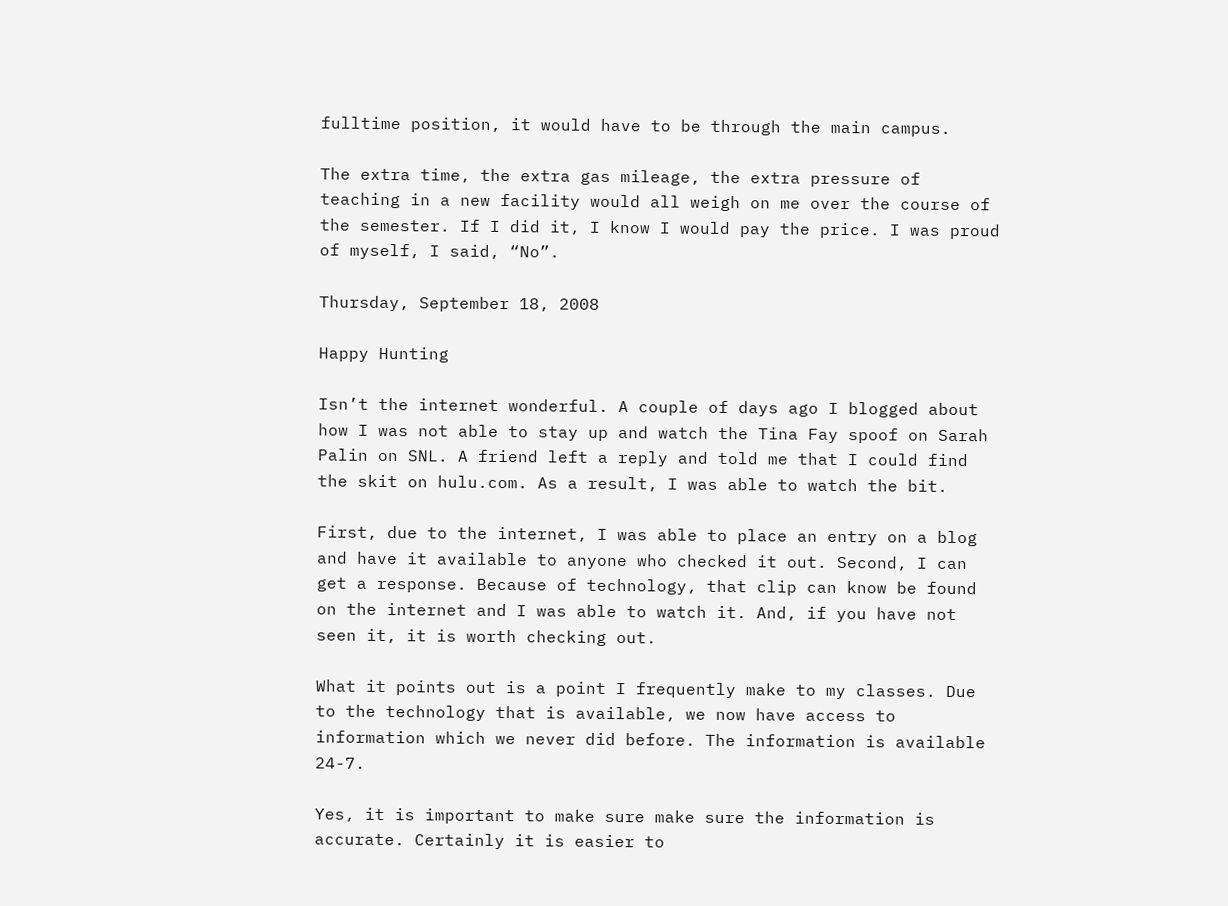fulltime position, it would have to be through the main campus.

The extra time, the extra gas mileage, the extra pressure of teaching in a new facility would all weigh on me over the course of the semester. If I did it, I know I would pay the price. I was proud of myself, I said, “No”.

Thursday, September 18, 2008

Happy Hunting

Isn’t the internet wonderful. A couple of days ago I blogged about how I was not able to stay up and watch the Tina Fay spoof on Sarah Palin on SNL. A friend left a reply and told me that I could find the skit on hulu.com. As a result, I was able to watch the bit.

First, due to the internet, I was able to place an entry on a blog and have it available to anyone who checked it out. Second, I can get a response. Because of technology, that clip can know be found on the internet and I was able to watch it. And, if you have not seen it, it is worth checking out.

What it points out is a point I frequently make to my classes. Due to the technology that is available, we now have access to information which we never did before. The information is available 24-7.

Yes, it is important to make sure make sure the information is accurate. Certainly it is easier to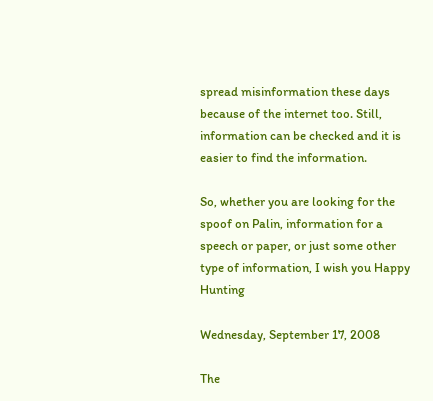spread misinformation these days because of the internet too. Still, information can be checked and it is easier to find the information.

So, whether you are looking for the spoof on Palin, information for a speech or paper, or just some other type of information, I wish you Happy Hunting

Wednesday, September 17, 2008

The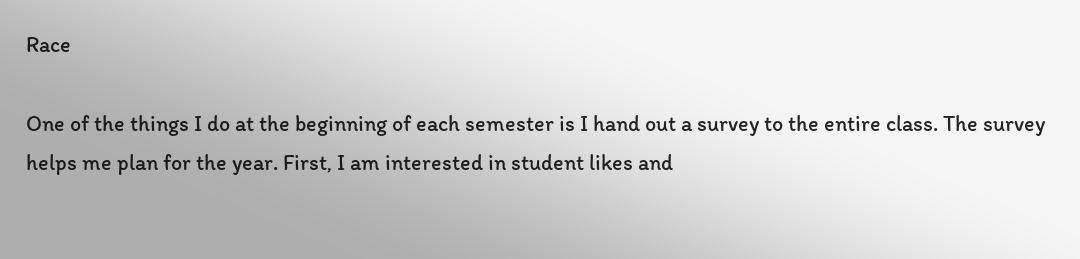Race

One of the things I do at the beginning of each semester is I hand out a survey to the entire class. The survey helps me plan for the year. First, I am interested in student likes and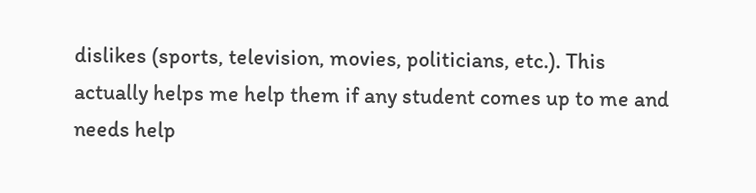dislikes (sports, television, movies, politicians, etc.). This actually helps me help them if any student comes up to me and needs help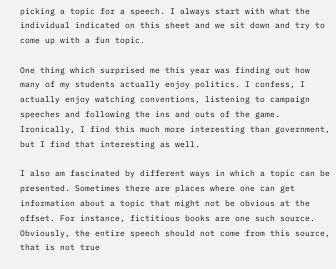picking a topic for a speech. I always start with what the individual indicated on this sheet and we sit down and try to come up with a fun topic.

One thing which surprised me this year was finding out how many of my students actually enjoy politics. I confess, I actually enjoy watching conventions, listening to campaign speeches and following the ins and outs of the game. Ironically, I find this much more interesting than government, but I find that interesting as well.

I also am fascinated by different ways in which a topic can be presented. Sometimes there are places where one can get information about a topic that might not be obvious at the offset. For instance, fictitious books are one such source. Obviously, the entire speech should not come from this source, that is not true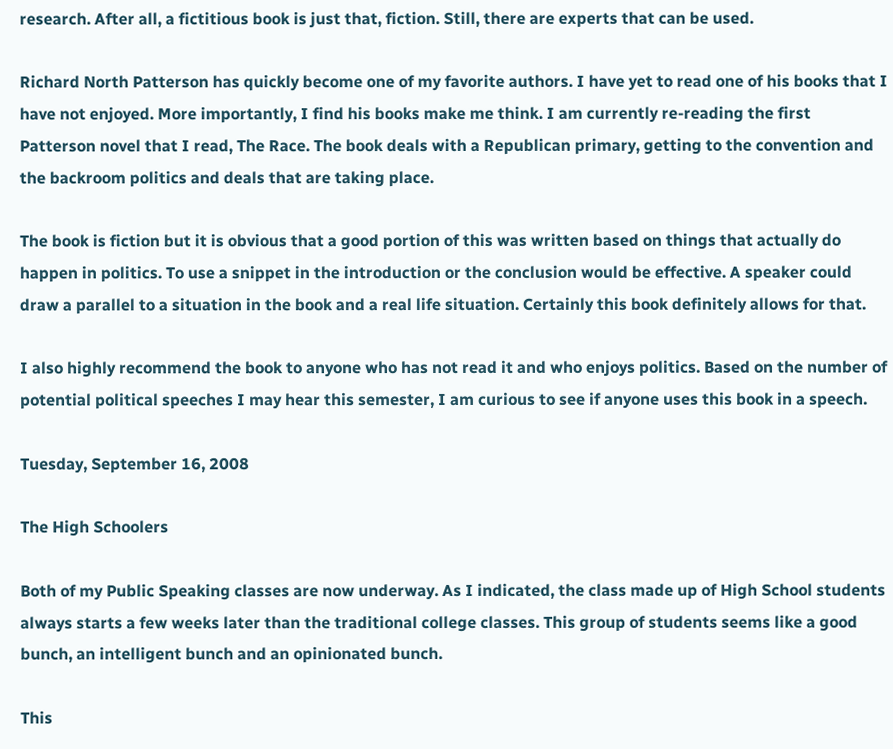research. After all, a fictitious book is just that, fiction. Still, there are experts that can be used.

Richard North Patterson has quickly become one of my favorite authors. I have yet to read one of his books that I have not enjoyed. More importantly, I find his books make me think. I am currently re-reading the first Patterson novel that I read, The Race. The book deals with a Republican primary, getting to the convention and the backroom politics and deals that are taking place.

The book is fiction but it is obvious that a good portion of this was written based on things that actually do happen in politics. To use a snippet in the introduction or the conclusion would be effective. A speaker could draw a parallel to a situation in the book and a real life situation. Certainly this book definitely allows for that.

I also highly recommend the book to anyone who has not read it and who enjoys politics. Based on the number of potential political speeches I may hear this semester, I am curious to see if anyone uses this book in a speech.

Tuesday, September 16, 2008

The High Schoolers

Both of my Public Speaking classes are now underway. As I indicated, the class made up of High School students always starts a few weeks later than the traditional college classes. This group of students seems like a good bunch, an intelligent bunch and an opinionated bunch.

This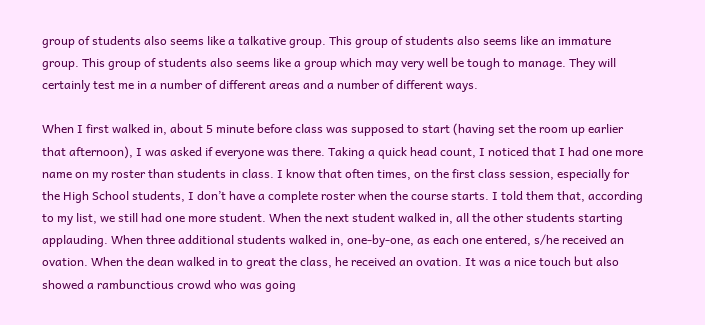group of students also seems like a talkative group. This group of students also seems like an immature group. This group of students also seems like a group which may very well be tough to manage. They will certainly test me in a number of different areas and a number of different ways.

When I first walked in, about 5 minute before class was supposed to start (having set the room up earlier that afternoon), I was asked if everyone was there. Taking a quick head count, I noticed that I had one more name on my roster than students in class. I know that often times, on the first class session, especially for the High School students, I don’t have a complete roster when the course starts. I told them that, according to my list, we still had one more student. When the next student walked in, all the other students starting applauding. When three additional students walked in, one-by-one, as each one entered, s/he received an ovation. When the dean walked in to great the class, he received an ovation. It was a nice touch but also showed a rambunctious crowd who was going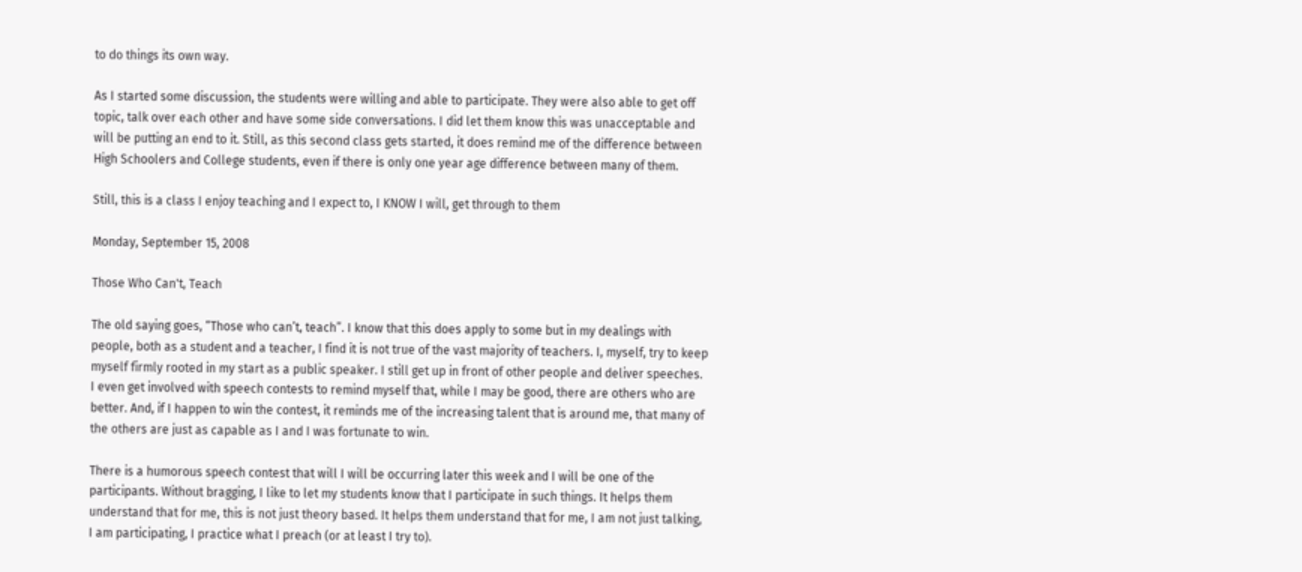to do things its own way.

As I started some discussion, the students were willing and able to participate. They were also able to get off topic, talk over each other and have some side conversations. I did let them know this was unacceptable and will be putting an end to it. Still, as this second class gets started, it does remind me of the difference between High Schoolers and College students, even if there is only one year age difference between many of them.

Still, this is a class I enjoy teaching and I expect to, I KNOW I will, get through to them

Monday, September 15, 2008

Those Who Can't, Teach

The old saying goes, “Those who can’t, teach”. I know that this does apply to some but in my dealings with people, both as a student and a teacher, I find it is not true of the vast majority of teachers. I, myself, try to keep myself firmly rooted in my start as a public speaker. I still get up in front of other people and deliver speeches. I even get involved with speech contests to remind myself that, while I may be good, there are others who are better. And, if I happen to win the contest, it reminds me of the increasing talent that is around me, that many of the others are just as capable as I and I was fortunate to win.

There is a humorous speech contest that will I will be occurring later this week and I will be one of the participants. Without bragging, I like to let my students know that I participate in such things. It helps them understand that for me, this is not just theory based. It helps them understand that for me, I am not just talking, I am participating, I practice what I preach (or at least I try to).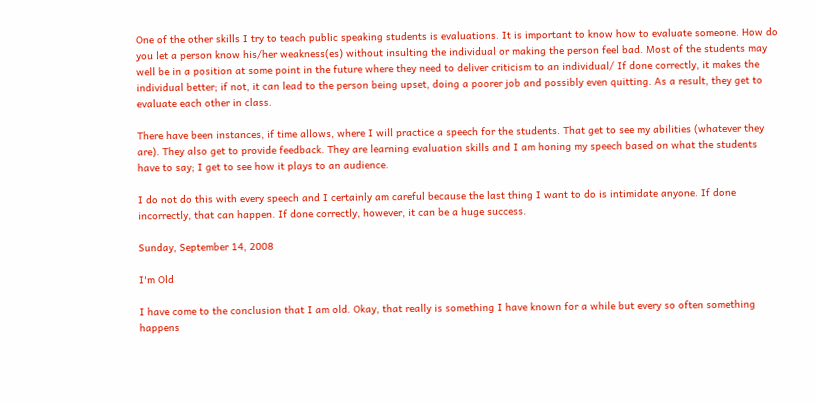One of the other skills I try to teach public speaking students is evaluations. It is important to know how to evaluate someone. How do you let a person know his/her weakness(es) without insulting the individual or making the person feel bad. Most of the students may well be in a position at some point in the future where they need to deliver criticism to an individual/ If done correctly, it makes the individual better; if not, it can lead to the person being upset, doing a poorer job and possibly even quitting. As a result, they get to evaluate each other in class.

There have been instances, if time allows, where I will practice a speech for the students. That get to see my abilities (whatever they are). They also get to provide feedback. They are learning evaluation skills and I am honing my speech based on what the students have to say; I get to see how it plays to an audience.

I do not do this with every speech and I certainly am careful because the last thing I want to do is intimidate anyone. If done incorrectly, that can happen. If done correctly, however, it can be a huge success.

Sunday, September 14, 2008

I'm Old

I have come to the conclusion that I am old. Okay, that really is something I have known for a while but every so often something happens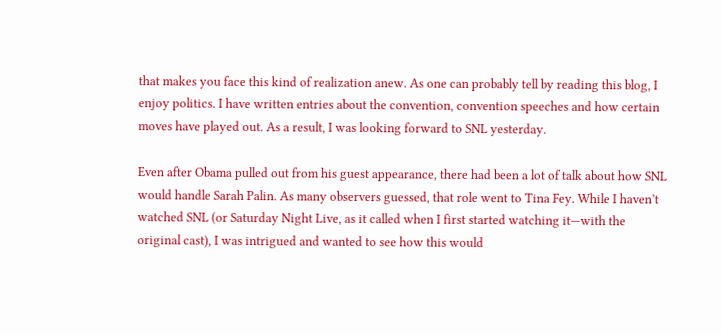that makes you face this kind of realization anew. As one can probably tell by reading this blog, I enjoy politics. I have written entries about the convention, convention speeches and how certain moves have played out. As a result, I was looking forward to SNL yesterday.

Even after Obama pulled out from his guest appearance, there had been a lot of talk about how SNL would handle Sarah Palin. As many observers guessed, that role went to Tina Fey. While I haven’t watched SNL (or Saturday Night Live, as it called when I first started watching it—with the original cast), I was intrigued and wanted to see how this would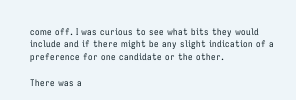come off. I was curious to see what bits they would include and if there might be any slight indication of a preference for one candidate or the other.

There was a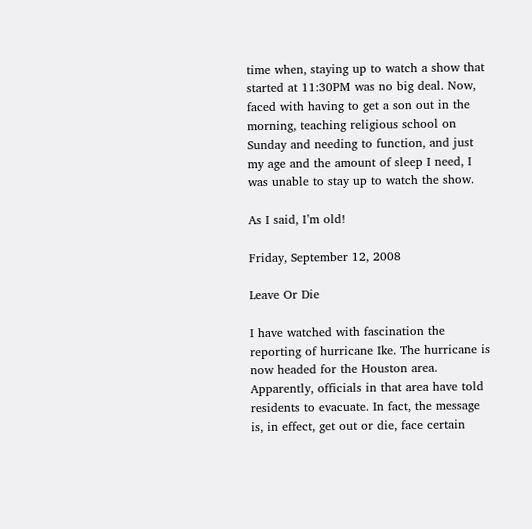time when, staying up to watch a show that started at 11:30PM was no big deal. Now, faced with having to get a son out in the morning, teaching religious school on Sunday and needing to function, and just my age and the amount of sleep I need, I was unable to stay up to watch the show.

As I said, I’m old!

Friday, September 12, 2008

Leave Or Die

I have watched with fascination the reporting of hurricane Ike. The hurricane is now headed for the Houston area. Apparently, officials in that area have told residents to evacuate. In fact, the message is, in effect, get out or die, face certain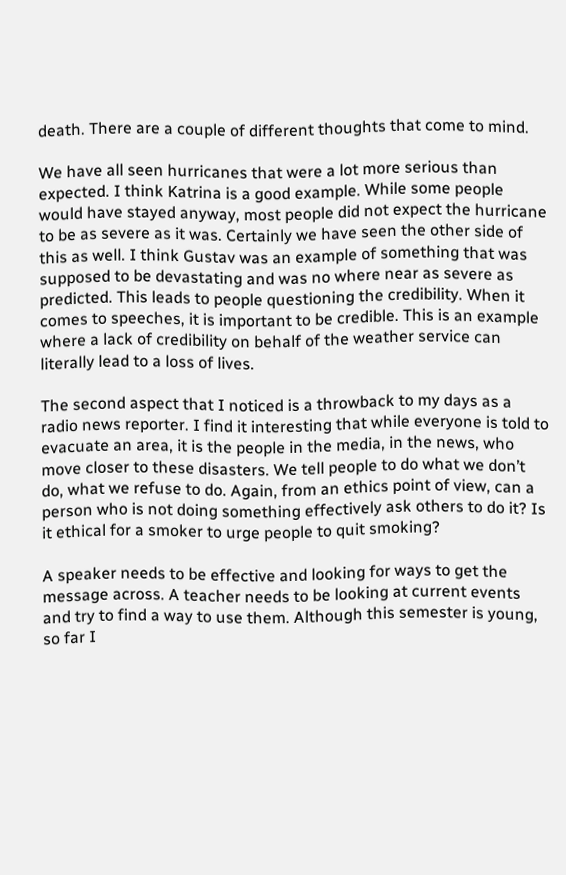death. There are a couple of different thoughts that come to mind.

We have all seen hurricanes that were a lot more serious than expected. I think Katrina is a good example. While some people would have stayed anyway, most people did not expect the hurricane to be as severe as it was. Certainly we have seen the other side of this as well. I think Gustav was an example of something that was supposed to be devastating and was no where near as severe as predicted. This leads to people questioning the credibility. When it comes to speeches, it is important to be credible. This is an example where a lack of credibility on behalf of the weather service can literally lead to a loss of lives.

The second aspect that I noticed is a throwback to my days as a radio news reporter. I find it interesting that while everyone is told to evacuate an area, it is the people in the media, in the news, who move closer to these disasters. We tell people to do what we don’t do, what we refuse to do. Again, from an ethics point of view, can a person who is not doing something effectively ask others to do it? Is it ethical for a smoker to urge people to quit smoking?

A speaker needs to be effective and looking for ways to get the message across. A teacher needs to be looking at current events and try to find a way to use them. Although this semester is young, so far I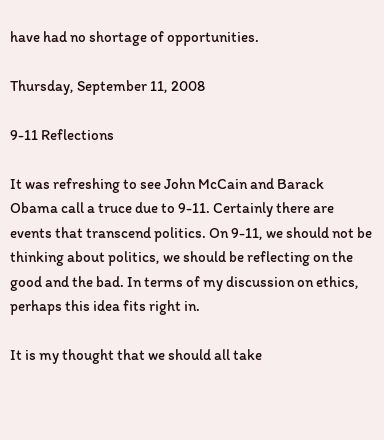have had no shortage of opportunities.

Thursday, September 11, 2008

9-11 Reflections

It was refreshing to see John McCain and Barack Obama call a truce due to 9-11. Certainly there are events that transcend politics. On 9-11, we should not be thinking about politics, we should be reflecting on the good and the bad. In terms of my discussion on ethics, perhaps this idea fits right in.

It is my thought that we should all take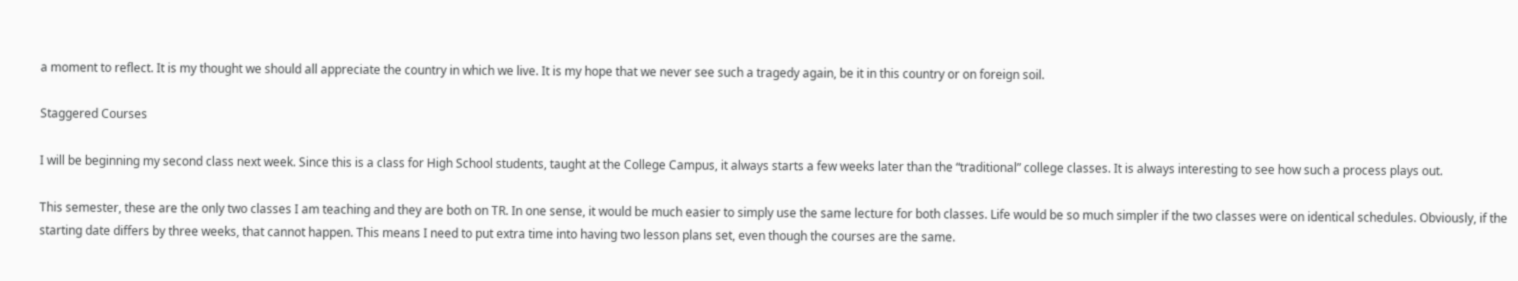a moment to reflect. It is my thought we should all appreciate the country in which we live. It is my hope that we never see such a tragedy again, be it in this country or on foreign soil.

Staggered Courses

I will be beginning my second class next week. Since this is a class for High School students, taught at the College Campus, it always starts a few weeks later than the “traditional” college classes. It is always interesting to see how such a process plays out.

This semester, these are the only two classes I am teaching and they are both on TR. In one sense, it would be much easier to simply use the same lecture for both classes. Life would be so much simpler if the two classes were on identical schedules. Obviously, if the starting date differs by three weeks, that cannot happen. This means I need to put extra time into having two lesson plans set, even though the courses are the same.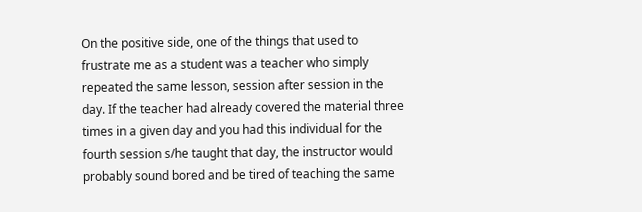On the positive side, one of the things that used to frustrate me as a student was a teacher who simply repeated the same lesson, session after session in the day. If the teacher had already covered the material three times in a given day and you had this individual for the fourth session s/he taught that day, the instructor would probably sound bored and be tired of teaching the same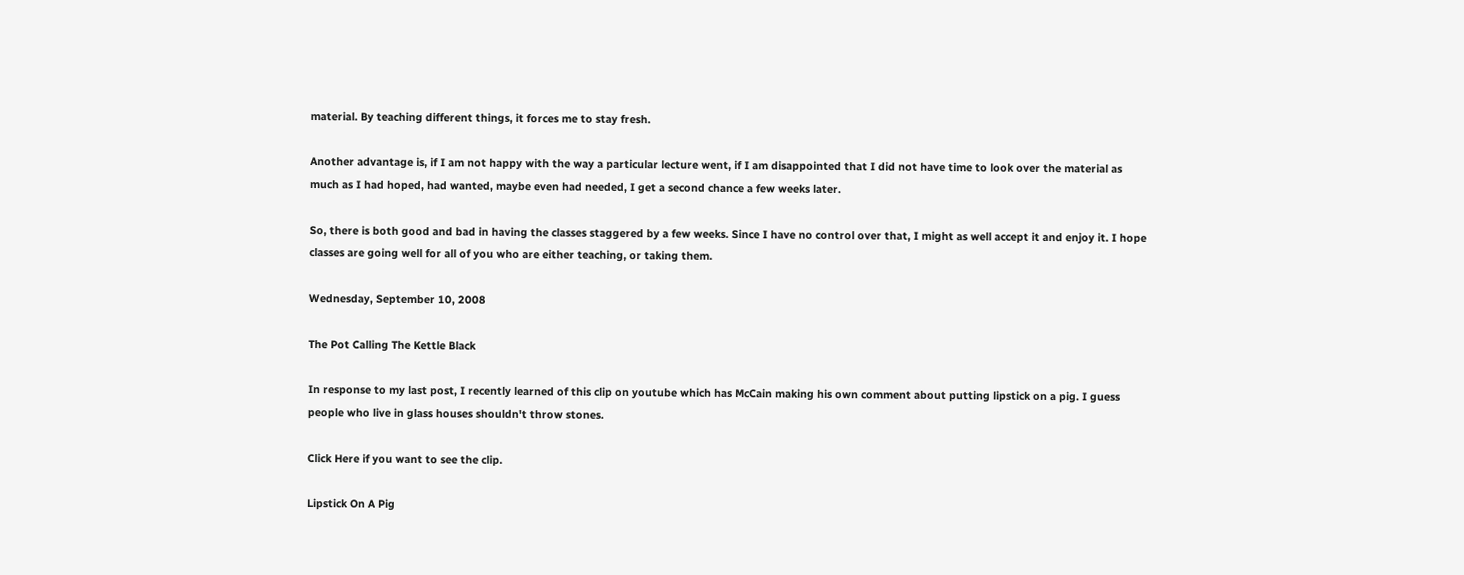material. By teaching different things, it forces me to stay fresh.

Another advantage is, if I am not happy with the way a particular lecture went, if I am disappointed that I did not have time to look over the material as much as I had hoped, had wanted, maybe even had needed, I get a second chance a few weeks later.

So, there is both good and bad in having the classes staggered by a few weeks. Since I have no control over that, I might as well accept it and enjoy it. I hope classes are going well for all of you who are either teaching, or taking them.

Wednesday, September 10, 2008

The Pot Calling The Kettle Black

In response to my last post, I recently learned of this clip on youtube which has McCain making his own comment about putting lipstick on a pig. I guess people who live in glass houses shouldn't throw stones.

Click Here if you want to see the clip.

Lipstick On A Pig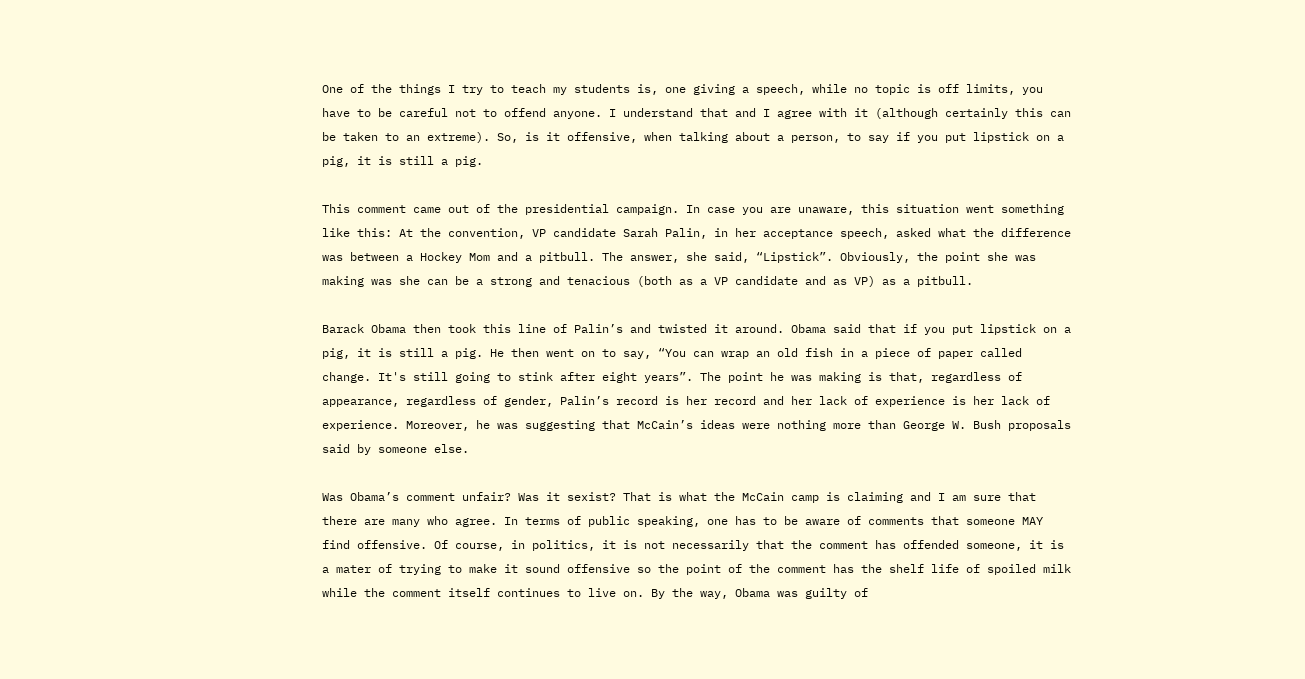One of the things I try to teach my students is, one giving a speech, while no topic is off limits, you have to be careful not to offend anyone. I understand that and I agree with it (although certainly this can be taken to an extreme). So, is it offensive, when talking about a person, to say if you put lipstick on a pig, it is still a pig.

This comment came out of the presidential campaign. In case you are unaware, this situation went something like this: At the convention, VP candidate Sarah Palin, in her acceptance speech, asked what the difference was between a Hockey Mom and a pitbull. The answer, she said, “Lipstick”. Obviously, the point she was making was she can be a strong and tenacious (both as a VP candidate and as VP) as a pitbull.

Barack Obama then took this line of Palin’s and twisted it around. Obama said that if you put lipstick on a pig, it is still a pig. He then went on to say, “You can wrap an old fish in a piece of paper called change. It's still going to stink after eight years”. The point he was making is that, regardless of appearance, regardless of gender, Palin’s record is her record and her lack of experience is her lack of experience. Moreover, he was suggesting that McCain’s ideas were nothing more than George W. Bush proposals said by someone else.

Was Obama’s comment unfair? Was it sexist? That is what the McCain camp is claiming and I am sure that there are many who agree. In terms of public speaking, one has to be aware of comments that someone MAY find offensive. Of course, in politics, it is not necessarily that the comment has offended someone, it is a mater of trying to make it sound offensive so the point of the comment has the shelf life of spoiled milk while the comment itself continues to live on. By the way, Obama was guilty of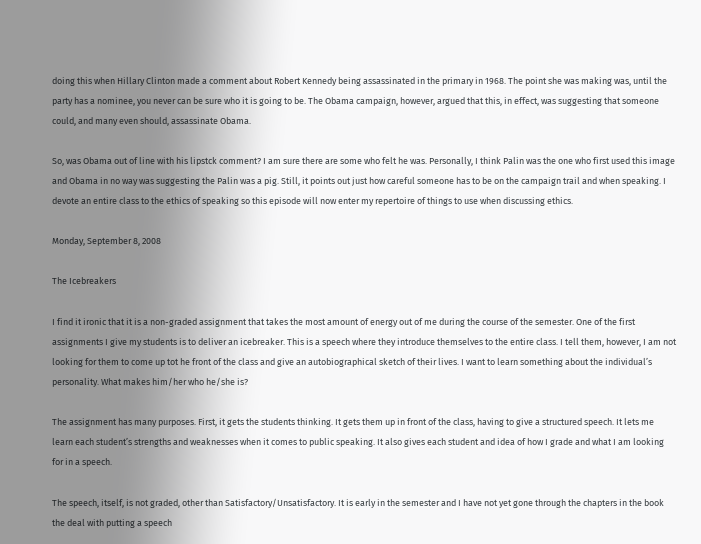doing this when Hillary Clinton made a comment about Robert Kennedy being assassinated in the primary in 1968. The point she was making was, until the party has a nominee, you never can be sure who it is going to be. The Obama campaign, however, argued that this, in effect, was suggesting that someone could, and many even should, assassinate Obama.

So, was Obama out of line with his lipstck comment? I am sure there are some who felt he was. Personally, I think Palin was the one who first used this image and Obama in no way was suggesting the Palin was a pig. Still, it points out just how careful someone has to be on the campaign trail and when speaking. I devote an entire class to the ethics of speaking so this episode will now enter my repertoire of things to use when discussing ethics.

Monday, September 8, 2008

The Icebreakers

I find it ironic that it is a non-graded assignment that takes the most amount of energy out of me during the course of the semester. One of the first assignments I give my students is to deliver an icebreaker. This is a speech where they introduce themselves to the entire class. I tell them, however, I am not looking for them to come up tot he front of the class and give an autobiographical sketch of their lives. I want to learn something about the individual’s personality. What makes him/her who he/she is?

The assignment has many purposes. First, it gets the students thinking. It gets them up in front of the class, having to give a structured speech. It lets me learn each student’s strengths and weaknesses when it comes to public speaking. It also gives each student and idea of how I grade and what I am looking for in a speech.

The speech, itself, is not graded, other than Satisfactory/Unsatisfactory. It is early in the semester and I have not yet gone through the chapters in the book the deal with putting a speech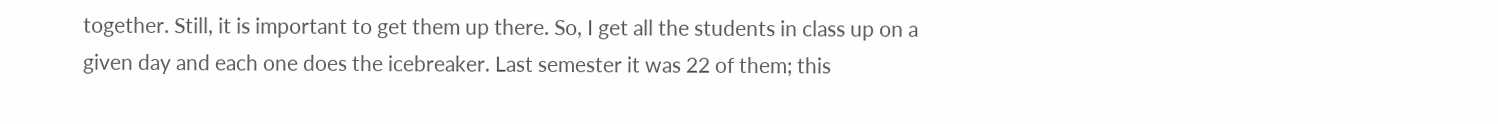together. Still, it is important to get them up there. So, I get all the students in class up on a given day and each one does the icebreaker. Last semester it was 22 of them; this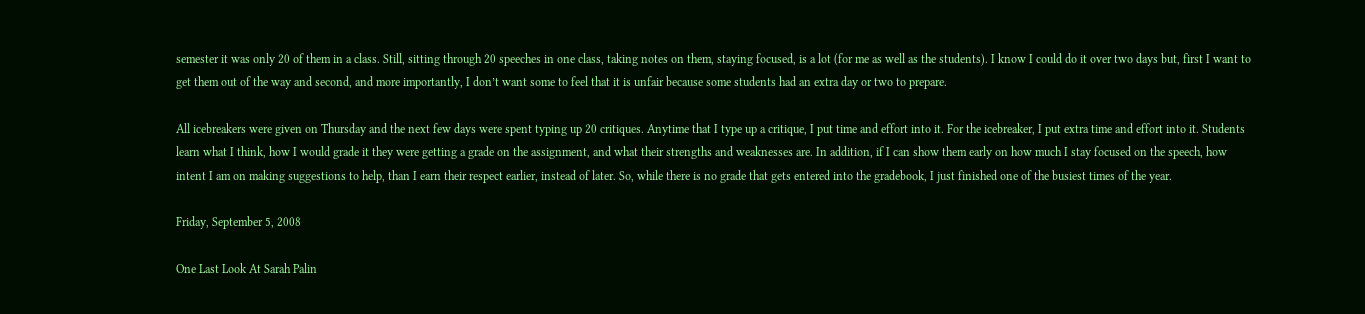semester it was only 20 of them in a class. Still, sitting through 20 speeches in one class, taking notes on them, staying focused, is a lot (for me as well as the students). I know I could do it over two days but, first I want to get them out of the way and second, and more importantly, I don’t want some to feel that it is unfair because some students had an extra day or two to prepare.

All icebreakers were given on Thursday and the next few days were spent typing up 20 critiques. Anytime that I type up a critique, I put time and effort into it. For the icebreaker, I put extra time and effort into it. Students learn what I think, how I would grade it they were getting a grade on the assignment, and what their strengths and weaknesses are. In addition, if I can show them early on how much I stay focused on the speech, how intent I am on making suggestions to help, than I earn their respect earlier, instead of later. So, while there is no grade that gets entered into the gradebook, I just finished one of the busiest times of the year.

Friday, September 5, 2008

One Last Look At Sarah Palin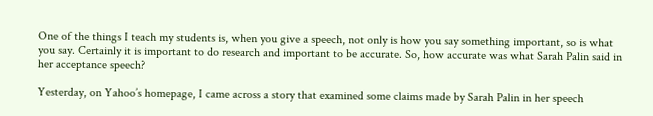One of the things I teach my students is, when you give a speech, not only is how you say something important, so is what you say. Certainly it is important to do research and important to be accurate. So, how accurate was what Sarah Palin said in her acceptance speech?

Yesterday, on Yahoo’s homepage, I came across a story that examined some claims made by Sarah Palin in her speech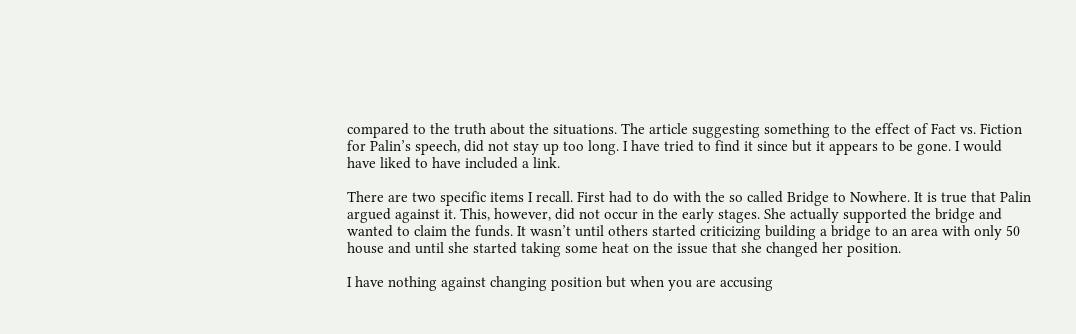compared to the truth about the situations. The article suggesting something to the effect of Fact vs. Fiction for Palin’s speech, did not stay up too long. I have tried to find it since but it appears to be gone. I would have liked to have included a link.

There are two specific items I recall. First had to do with the so called Bridge to Nowhere. It is true that Palin argued against it. This, however, did not occur in the early stages. She actually supported the bridge and wanted to claim the funds. It wasn’t until others started criticizing building a bridge to an area with only 50 house and until she started taking some heat on the issue that she changed her position.

I have nothing against changing position but when you are accusing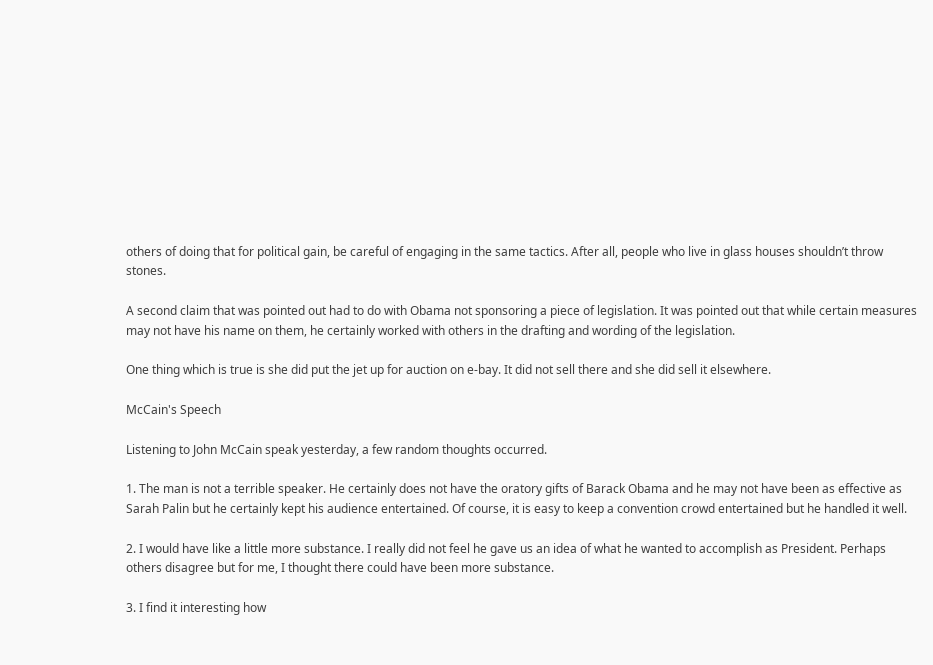others of doing that for political gain, be careful of engaging in the same tactics. After all, people who live in glass houses shouldn’t throw stones.

A second claim that was pointed out had to do with Obama not sponsoring a piece of legislation. It was pointed out that while certain measures may not have his name on them, he certainly worked with others in the drafting and wording of the legislation.

One thing which is true is she did put the jet up for auction on e-bay. It did not sell there and she did sell it elsewhere.

McCain's Speech

Listening to John McCain speak yesterday, a few random thoughts occurred.

1. The man is not a terrible speaker. He certainly does not have the oratory gifts of Barack Obama and he may not have been as effective as Sarah Palin but he certainly kept his audience entertained. Of course, it is easy to keep a convention crowd entertained but he handled it well.

2. I would have like a little more substance. I really did not feel he gave us an idea of what he wanted to accomplish as President. Perhaps others disagree but for me, I thought there could have been more substance.

3. I find it interesting how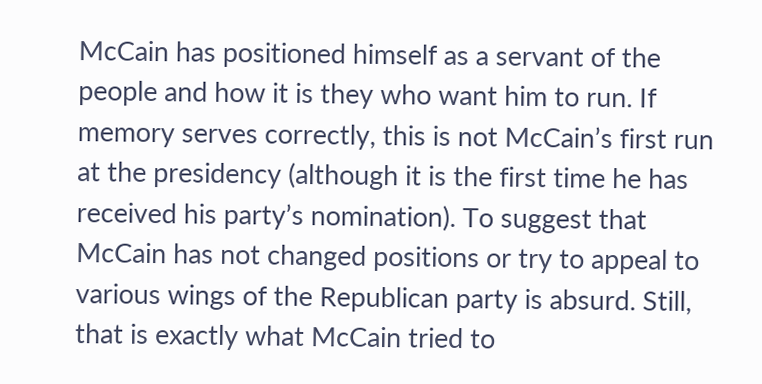McCain has positioned himself as a servant of the people and how it is they who want him to run. If memory serves correctly, this is not McCain’s first run at the presidency (although it is the first time he has received his party’s nomination). To suggest that McCain has not changed positions or try to appeal to various wings of the Republican party is absurd. Still, that is exactly what McCain tried to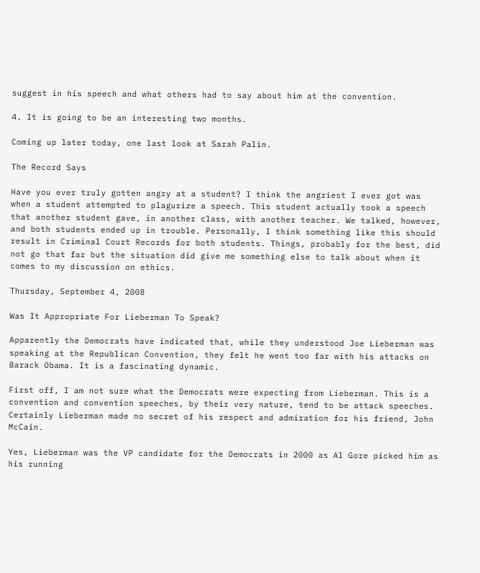suggest in his speech and what others had to say about him at the convention.

4. It is going to be an interesting two months.

Coming up later today, one last look at Sarah Palin.

The Record Says

Have you ever truly gotten angry at a student? I think the angriest I ever got was when a student attempted to plagurize a speech. This student actually took a speech that another student gave, in another class, with another teacher. We talked, however, and both students ended up in trouble. Personally, I think something like this should result in Criminal Court Records for both students. Things, probably for the best, did not go that far but the situation did give me something else to talk about when it comes to my discussion on ethics.

Thursday, September 4, 2008

Was It Appropriate For Lieberman To Speak?

Apparently the Democrats have indicated that, while they understood Joe Lieberman was speaking at the Republican Convention, they felt he went too far with his attacks on Barack Obama. It is a fascinating dynamic.

First off, I am not sure what the Democrats were expecting from Lieberman. This is a convention and convention speeches, by their very nature, tend to be attack speeches. Certainly Lieberman made no secret of his respect and admiration for his friend, John McCain.

Yes, Lieberman was the VP candidate for the Democrats in 2000 as Al Gore picked him as his running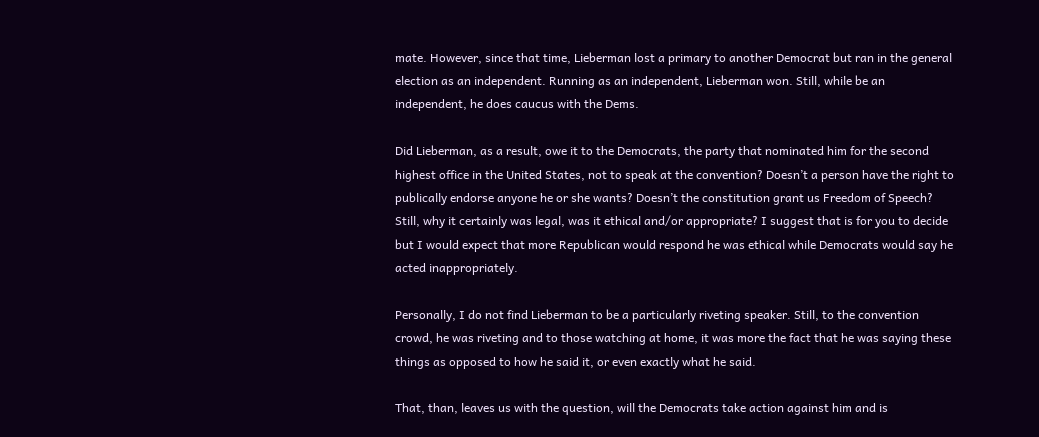mate. However, since that time, Lieberman lost a primary to another Democrat but ran in the general election as an independent. Running as an independent, Lieberman won. Still, while be an independent, he does caucus with the Dems.

Did Lieberman, as a result, owe it to the Democrats, the party that nominated him for the second highest office in the United States, not to speak at the convention? Doesn’t a person have the right to publically endorse anyone he or she wants? Doesn’t the constitution grant us Freedom of Speech? Still, why it certainly was legal, was it ethical and/or appropriate? I suggest that is for you to decide but I would expect that more Republican would respond he was ethical while Democrats would say he acted inappropriately.

Personally, I do not find Lieberman to be a particularly riveting speaker. Still, to the convention crowd, he was riveting and to those watching at home, it was more the fact that he was saying these things as opposed to how he said it, or even exactly what he said.

That, than, leaves us with the question, will the Democrats take action against him and is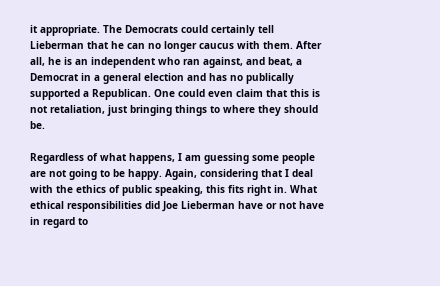it appropriate. The Democrats could certainly tell Lieberman that he can no longer caucus with them. After all, he is an independent who ran against, and beat, a Democrat in a general election and has no publically supported a Republican. One could even claim that this is not retaliation, just bringing things to where they should be.

Regardless of what happens, I am guessing some people are not going to be happy. Again, considering that I deal with the ethics of public speaking, this fits right in. What ethical responsibilities did Joe Lieberman have or not have in regard to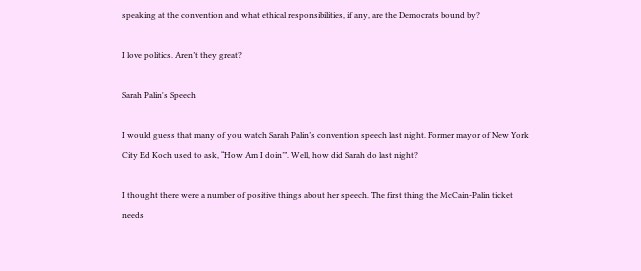speaking at the convention and what ethical responsibilities, if any, are the Democrats bound by?

I love politics. Aren’t they great?

Sarah Palin's Speech

I would guess that many of you watch Sarah Palin’s convention speech last night. Former mayor of New York City Ed Koch used to ask, “How Am I doin’”. Well, how did Sarah do last night?

I thought there were a number of positive things about her speech. The first thing the McCain-Palin ticket needs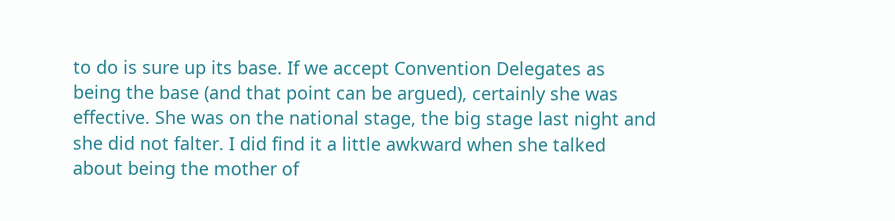to do is sure up its base. If we accept Convention Delegates as being the base (and that point can be argued), certainly she was effective. She was on the national stage, the big stage last night and she did not falter. I did find it a little awkward when she talked about being the mother of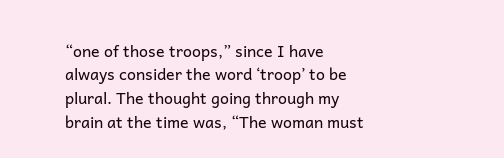“one of those troops,” since I have always consider the word ‘troop’ to be plural. The thought going through my brain at the time was, “The woman must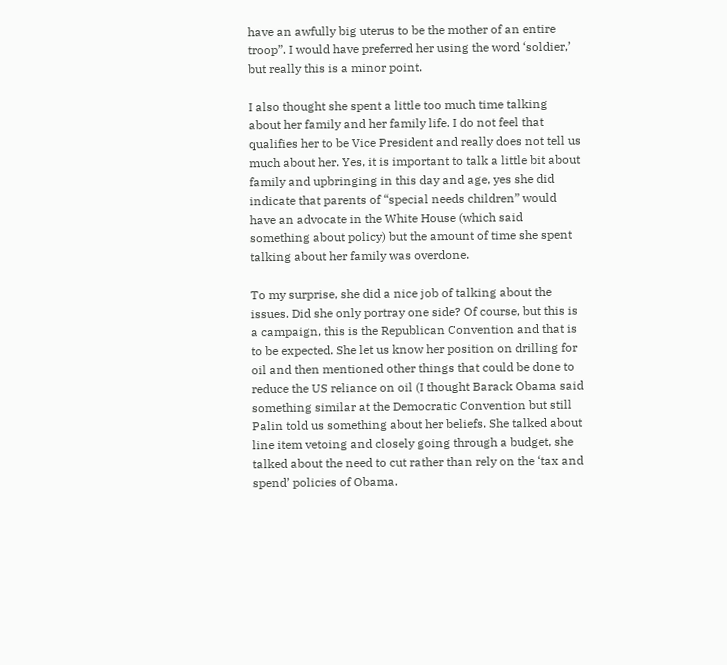have an awfully big uterus to be the mother of an entire troop”. I would have preferred her using the word ‘soldier,’ but really this is a minor point.

I also thought she spent a little too much time talking about her family and her family life. I do not feel that qualifies her to be Vice President and really does not tell us much about her. Yes, it is important to talk a little bit about family and upbringing in this day and age, yes she did indicate that parents of “special needs children” would have an advocate in the White House (which said something about policy) but the amount of time she spent talking about her family was overdone.

To my surprise, she did a nice job of talking about the issues. Did she only portray one side? Of course, but this is a campaign, this is the Republican Convention and that is to be expected. She let us know her position on drilling for oil and then mentioned other things that could be done to reduce the US reliance on oil (I thought Barack Obama said something similar at the Democratic Convention but still Palin told us something about her beliefs. She talked about line item vetoing and closely going through a budget, she talked about the need to cut rather than rely on the ‘tax and spend’ policies of Obama.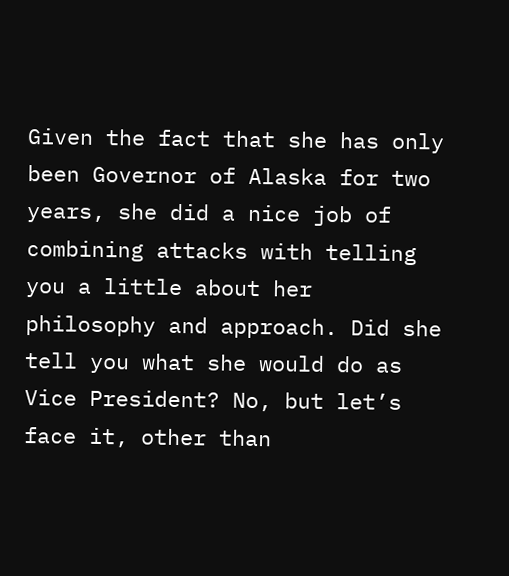Given the fact that she has only been Governor of Alaska for two years, she did a nice job of combining attacks with telling you a little about her philosophy and approach. Did she tell you what she would do as Vice President? No, but let’s face it, other than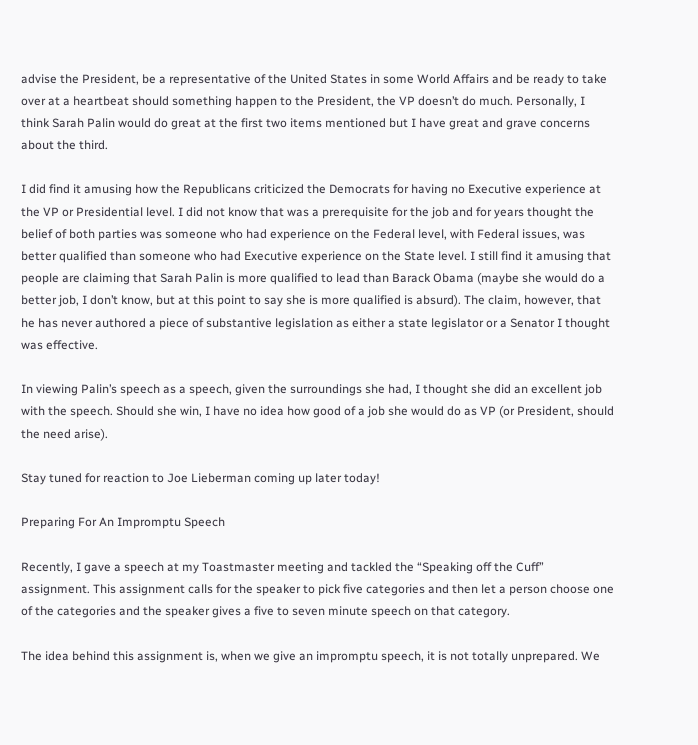advise the President, be a representative of the United States in some World Affairs and be ready to take over at a heartbeat should something happen to the President, the VP doesn’t do much. Personally, I think Sarah Palin would do great at the first two items mentioned but I have great and grave concerns about the third.

I did find it amusing how the Republicans criticized the Democrats for having no Executive experience at the VP or Presidential level. I did not know that was a prerequisite for the job and for years thought the belief of both parties was someone who had experience on the Federal level, with Federal issues, was better qualified than someone who had Executive experience on the State level. I still find it amusing that people are claiming that Sarah Palin is more qualified to lead than Barack Obama (maybe she would do a better job, I don’t know, but at this point to say she is more qualified is absurd). The claim, however, that he has never authored a piece of substantive legislation as either a state legislator or a Senator I thought was effective.

In viewing Palin’s speech as a speech, given the surroundings she had, I thought she did an excellent job with the speech. Should she win, I have no idea how good of a job she would do as VP (or President, should the need arise).

Stay tuned for reaction to Joe Lieberman coming up later today!

Preparing For An Impromptu Speech

Recently, I gave a speech at my Toastmaster meeting and tackled the “Speaking off the Cuff” assignment. This assignment calls for the speaker to pick five categories and then let a person choose one of the categories and the speaker gives a five to seven minute speech on that category.

The idea behind this assignment is, when we give an impromptu speech, it is not totally unprepared. We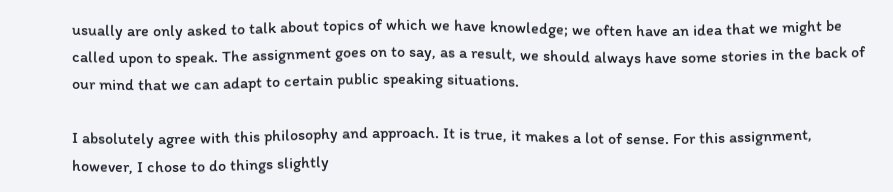usually are only asked to talk about topics of which we have knowledge; we often have an idea that we might be called upon to speak. The assignment goes on to say, as a result, we should always have some stories in the back of our mind that we can adapt to certain public speaking situations.

I absolutely agree with this philosophy and approach. It is true, it makes a lot of sense. For this assignment, however, I chose to do things slightly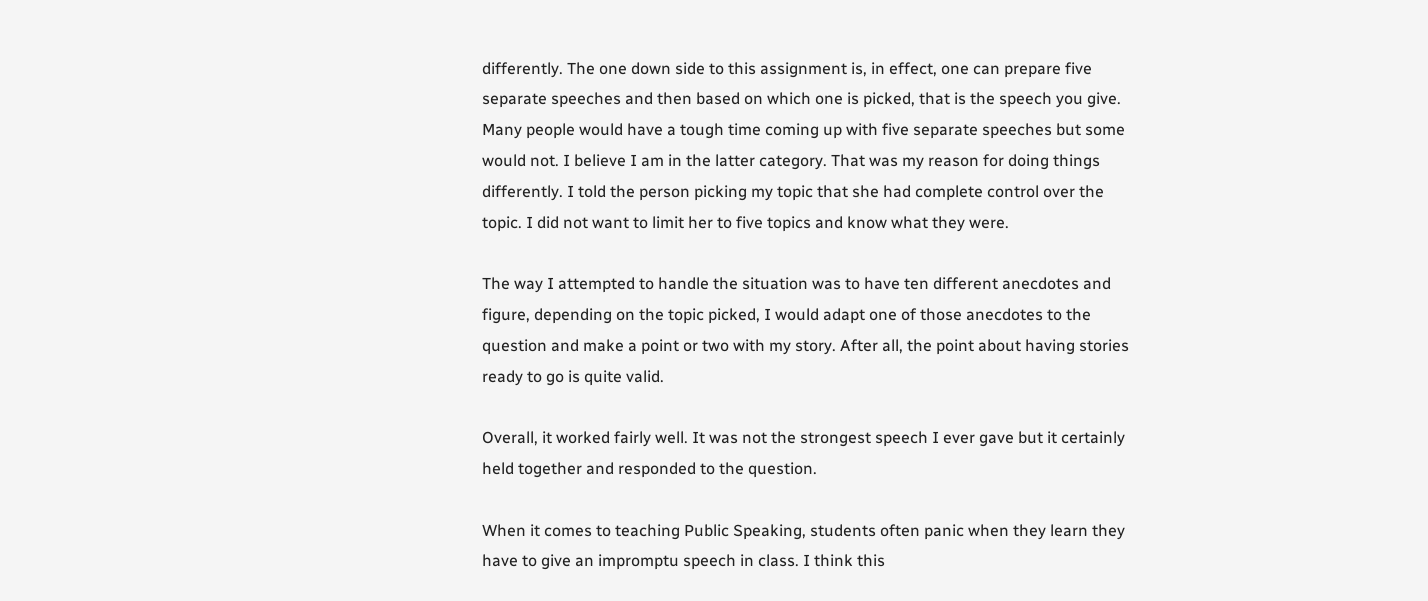differently. The one down side to this assignment is, in effect, one can prepare five separate speeches and then based on which one is picked, that is the speech you give. Many people would have a tough time coming up with five separate speeches but some would not. I believe I am in the latter category. That was my reason for doing things differently. I told the person picking my topic that she had complete control over the topic. I did not want to limit her to five topics and know what they were.

The way I attempted to handle the situation was to have ten different anecdotes and figure, depending on the topic picked, I would adapt one of those anecdotes to the question and make a point or two with my story. After all, the point about having stories ready to go is quite valid.

Overall, it worked fairly well. It was not the strongest speech I ever gave but it certainly held together and responded to the question.

When it comes to teaching Public Speaking, students often panic when they learn they have to give an impromptu speech in class. I think this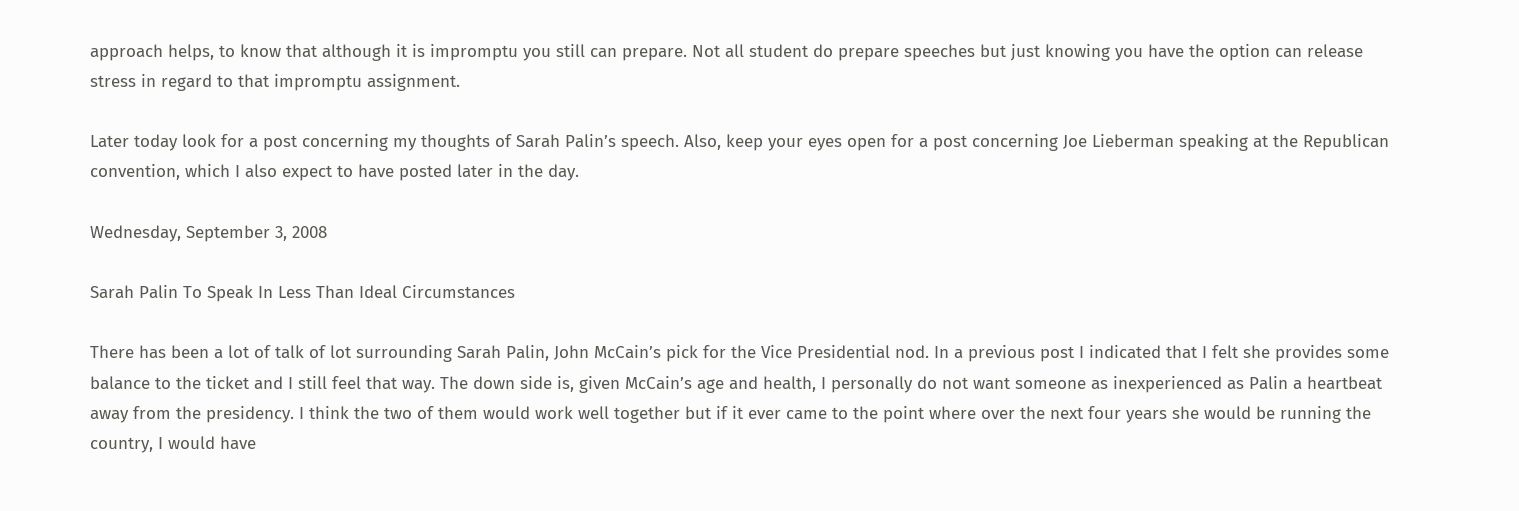approach helps, to know that although it is impromptu you still can prepare. Not all student do prepare speeches but just knowing you have the option can release stress in regard to that impromptu assignment.

Later today look for a post concerning my thoughts of Sarah Palin’s speech. Also, keep your eyes open for a post concerning Joe Lieberman speaking at the Republican convention, which I also expect to have posted later in the day.

Wednesday, September 3, 2008

Sarah Palin To Speak In Less Than Ideal Circumstances

There has been a lot of talk of lot surrounding Sarah Palin, John McCain’s pick for the Vice Presidential nod. In a previous post I indicated that I felt she provides some balance to the ticket and I still feel that way. The down side is, given McCain’s age and health, I personally do not want someone as inexperienced as Palin a heartbeat away from the presidency. I think the two of them would work well together but if it ever came to the point where over the next four years she would be running the country, I would have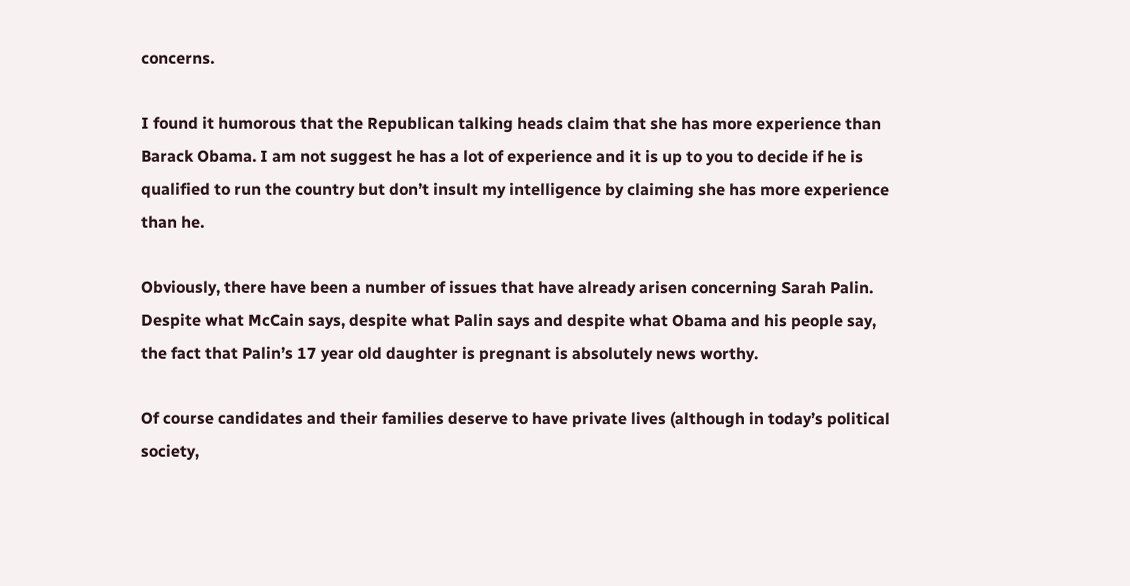concerns.

I found it humorous that the Republican talking heads claim that she has more experience than Barack Obama. I am not suggest he has a lot of experience and it is up to you to decide if he is qualified to run the country but don’t insult my intelligence by claiming she has more experience than he.

Obviously, there have been a number of issues that have already arisen concerning Sarah Palin. Despite what McCain says, despite what Palin says and despite what Obama and his people say, the fact that Palin’s 17 year old daughter is pregnant is absolutely news worthy.

Of course candidates and their families deserve to have private lives (although in today’s political society,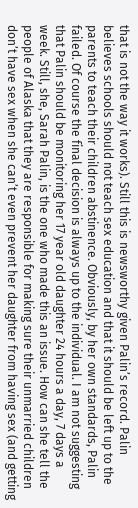that is not the way it works). Still this is newsworthy given Palin’s record. Palin believes schools should not teach sex education and that it should be left up to the parents to teach their children abstinence. Obviously, by her own standards, Palin failed. Of course the final decision is always up to the individual. I am not suggesting that Palin should be monitoring her 17 year old daughter 24 hours a day, 7 days a week. Still, she, Sarah Palin, is the one who made this an issue. How can she tell the people of Alaska that they are responsible for making sure their unmarried children don’t have sex when she can’t even prevent her daughter from having sex (and getting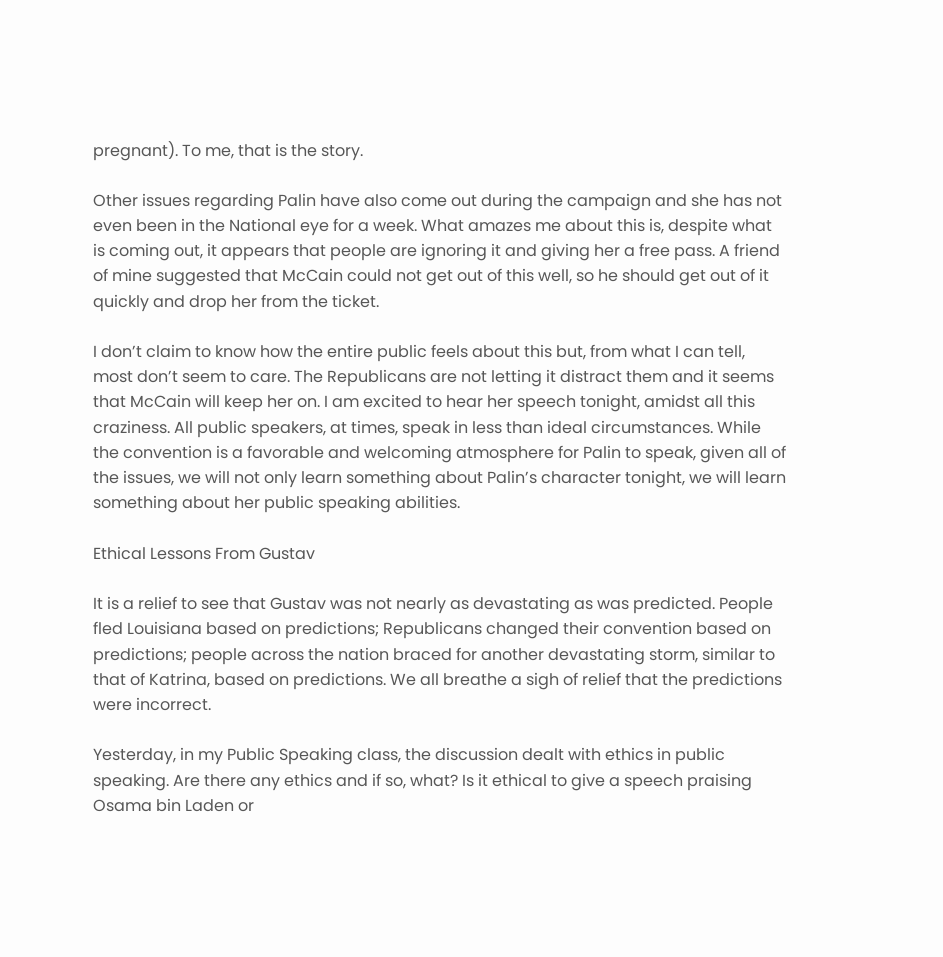pregnant). To me, that is the story.

Other issues regarding Palin have also come out during the campaign and she has not even been in the National eye for a week. What amazes me about this is, despite what is coming out, it appears that people are ignoring it and giving her a free pass. A friend of mine suggested that McCain could not get out of this well, so he should get out of it quickly and drop her from the ticket.

I don’t claim to know how the entire public feels about this but, from what I can tell, most don’t seem to care. The Republicans are not letting it distract them and it seems that McCain will keep her on. I am excited to hear her speech tonight, amidst all this craziness. All public speakers, at times, speak in less than ideal circumstances. While the convention is a favorable and welcoming atmosphere for Palin to speak, given all of the issues, we will not only learn something about Palin’s character tonight, we will learn something about her public speaking abilities.

Ethical Lessons From Gustav

It is a relief to see that Gustav was not nearly as devastating as was predicted. People fled Louisiana based on predictions; Republicans changed their convention based on predictions; people across the nation braced for another devastating storm, similar to that of Katrina, based on predictions. We all breathe a sigh of relief that the predictions were incorrect.

Yesterday, in my Public Speaking class, the discussion dealt with ethics in public speaking. Are there any ethics and if so, what? Is it ethical to give a speech praising Osama bin Laden or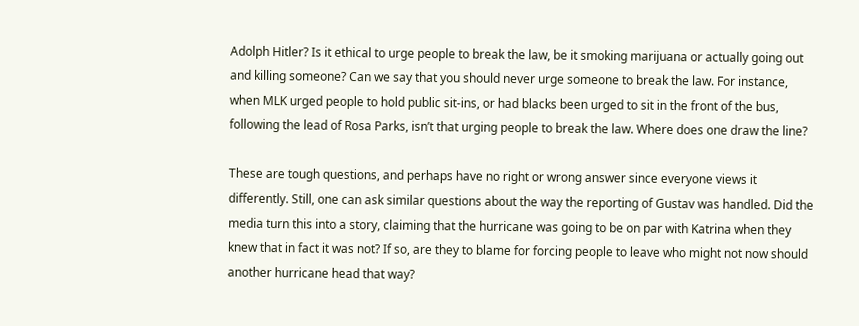Adolph Hitler? Is it ethical to urge people to break the law, be it smoking marijuana or actually going out and killing someone? Can we say that you should never urge someone to break the law. For instance, when MLK urged people to hold public sit-ins, or had blacks been urged to sit in the front of the bus, following the lead of Rosa Parks, isn’t that urging people to break the law. Where does one draw the line?

These are tough questions, and perhaps have no right or wrong answer since everyone views it differently. Still, one can ask similar questions about the way the reporting of Gustav was handled. Did the media turn this into a story, claiming that the hurricane was going to be on par with Katrina when they knew that in fact it was not? If so, are they to blame for forcing people to leave who might not now should another hurricane head that way?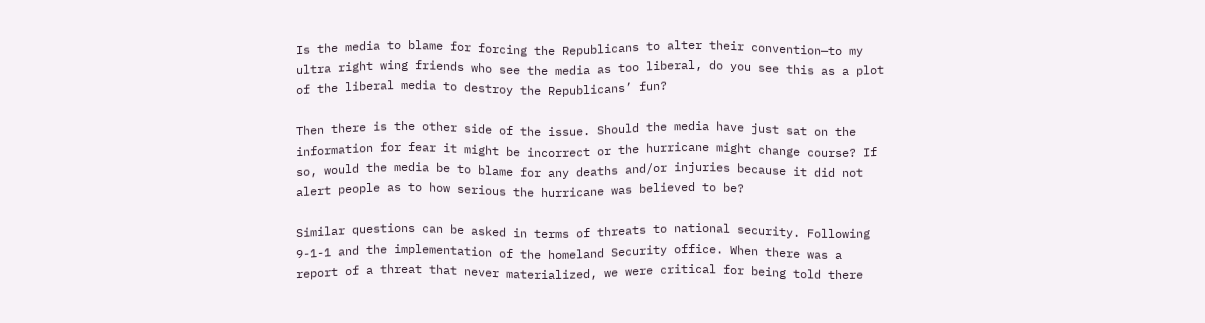Is the media to blame for forcing the Republicans to alter their convention—to my ultra right wing friends who see the media as too liberal, do you see this as a plot of the liberal media to destroy the Republicans’ fun?

Then there is the other side of the issue. Should the media have just sat on the information for fear it might be incorrect or the hurricane might change course? If so, would the media be to blame for any deaths and/or injuries because it did not alert people as to how serious the hurricane was believed to be?

Similar questions can be asked in terms of threats to national security. Following 9-1-1 and the implementation of the homeland Security office. When there was a report of a threat that never materialized, we were critical for being told there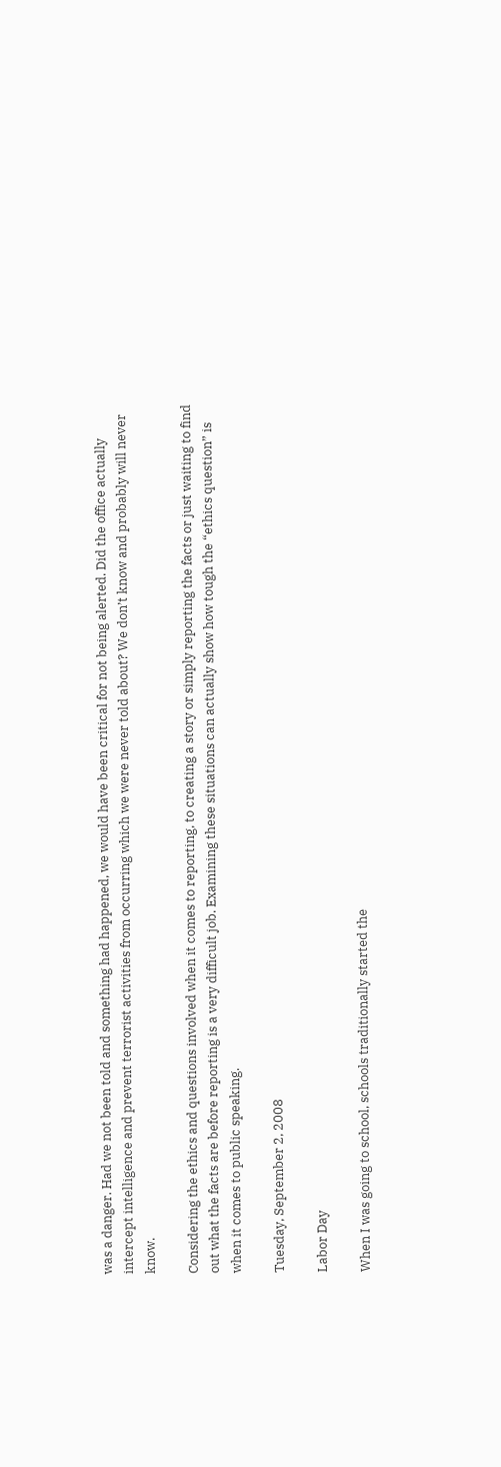was a danger. Had we not been told and something had happened, we would have been critical for not being alerted. Did the office actually intercept intelligence and prevent terrorist activities from occurring which we were never told about? We don’t know and probably will never know.

Considering the ethics and questions involved when it comes to reporting, to creating a story or simply reporting the facts or just waiting to find out what the facts are before reporting is a very difficult job. Examining these situations can actually show how tough the “ethics question” is when it comes to public speaking.

Tuesday, September 2, 2008

Labor Day

When I was going to school, schools traditionally started the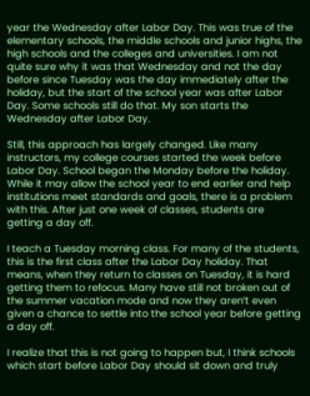year the Wednesday after Labor Day. This was true of the elementary schools, the middle schools and junior highs, the high schools and the colleges and universities. I am not quite sure why it was that Wednesday and not the day before since Tuesday was the day immediately after the holiday, but the start of the school year was after Labor Day. Some schools still do that. My son starts the Wednesday after Labor Day.

Still, this approach has largely changed. Like many instructors, my college courses started the week before Labor Day. School began the Monday before the holiday. While it may allow the school year to end earlier and help institutions meet standards and goals, there is a problem with this. After just one week of classes, students are getting a day off.

I teach a Tuesday morning class. For many of the students, this is the first class after the Labor Day holiday. That means, when they return to classes on Tuesday, it is hard getting them to refocus. Many have still not broken out of the summer vacation mode and now they aren’t even given a chance to settle into the school year before getting a day off.

I realize that this is not going to happen but, I think schools which start before Labor Day should sit down and truly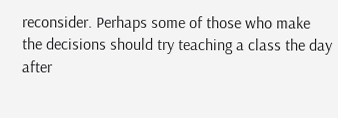reconsider. Perhaps some of those who make the decisions should try teaching a class the day after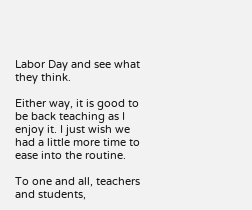Labor Day and see what they think.

Either way, it is good to be back teaching as I enjoy it. I just wish we had a little more time to ease into the routine.

To one and all, teachers and students,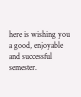here is wishing you a good, enjoyable and successful semester.